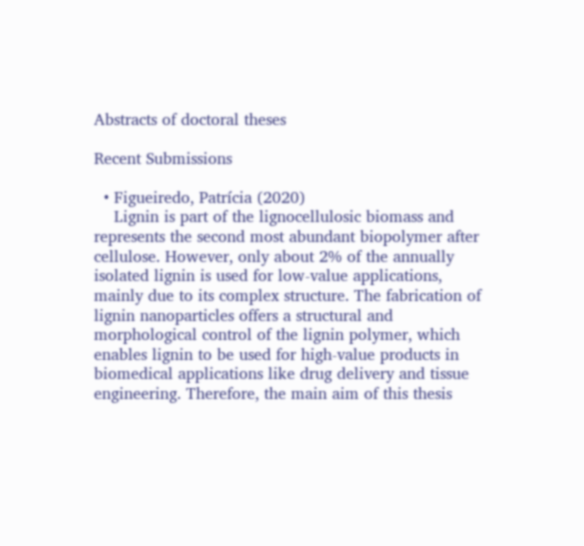Abstracts of doctoral theses

Recent Submissions

  • Figueiredo, Patrícia (2020)
    Lignin is part of the lignocellulosic biomass and represents the second most abundant biopolymer after cellulose. However, only about 2% of the annually isolated lignin is used for low-value applications, mainly due to its complex structure. The fabrication of lignin nanoparticles offers a structural and morphological control of the lignin polymer, which enables lignin to be used for high-value products in biomedical applications like drug delivery and tissue engineering. Therefore, the main aim of this thesis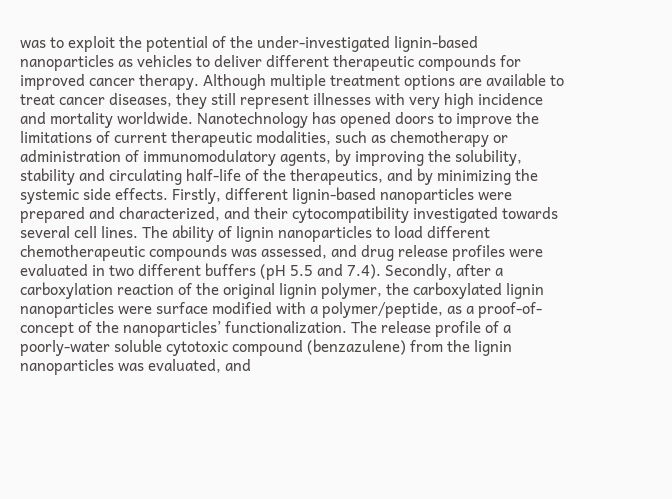was to exploit the potential of the under-investigated lignin-based nanoparticles as vehicles to deliver different therapeutic compounds for improved cancer therapy. Although multiple treatment options are available to treat cancer diseases, they still represent illnesses with very high incidence and mortality worldwide. Nanotechnology has opened doors to improve the limitations of current therapeutic modalities, such as chemotherapy or administration of immunomodulatory agents, by improving the solubility, stability and circulating half-life of the therapeutics, and by minimizing the systemic side effects. Firstly, different lignin-based nanoparticles were prepared and characterized, and their cytocompatibility investigated towards several cell lines. The ability of lignin nanoparticles to load different chemotherapeutic compounds was assessed, and drug release profiles were evaluated in two different buffers (pH 5.5 and 7.4). Secondly, after a carboxylation reaction of the original lignin polymer, the carboxylated lignin nanoparticles were surface modified with a polymer/peptide, as a proof-of-concept of the nanoparticles’ functionalization. The release profile of a poorly-water soluble cytotoxic compound (benzazulene) from the lignin nanoparticles was evaluated, and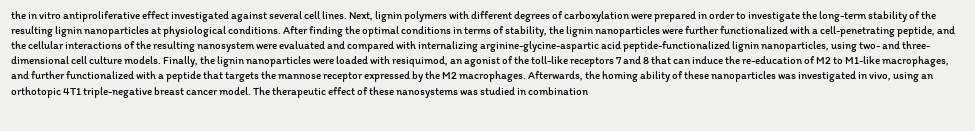the in vitro antiproliferative effect investigated against several cell lines. Next, lignin polymers with different degrees of carboxylation were prepared in order to investigate the long-term stability of the resulting lignin nanoparticles at physiological conditions. After finding the optimal conditions in terms of stability, the lignin nanoparticles were further functionalized with a cell-penetrating peptide, and the cellular interactions of the resulting nanosystem were evaluated and compared with internalizing arginine-glycine-aspartic acid peptide-functionalized lignin nanoparticles, using two- and three-dimensional cell culture models. Finally, the lignin nanoparticles were loaded with resiquimod, an agonist of the toll-like receptors 7 and 8 that can induce the re-education of M2 to M1-like macrophages, and further functionalized with a peptide that targets the mannose receptor expressed by the M2 macrophages. Afterwards, the homing ability of these nanoparticles was investigated in vivo, using an orthotopic 4T1 triple-negative breast cancer model. The therapeutic effect of these nanosystems was studied in combination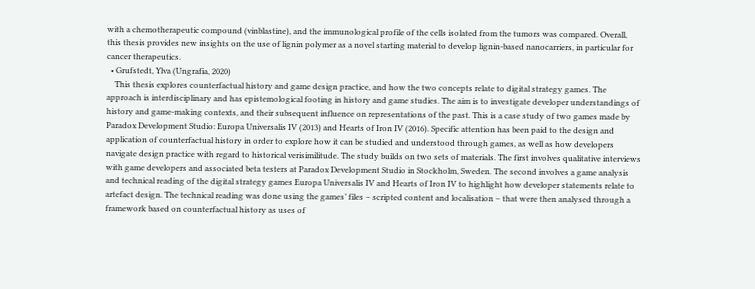with a chemotherapeutic compound (vinblastine), and the immunological profile of the cells isolated from the tumors was compared. Overall, this thesis provides new insights on the use of lignin polymer as a novel starting material to develop lignin-based nanocarriers, in particular for cancer therapeutics.
  • Grufstedt, Ylva (Ungrafia, 2020)
    This thesis explores counterfactual history and game design practice, and how the two concepts relate to digital strategy games. The approach is interdisciplinary and has epistemological footing in history and game studies. The aim is to investigate developer understandings of history and game-making contexts, and their subsequent influence on representations of the past. This is a case study of two games made by Paradox Development Studio: Europa Universalis IV (2013) and Hearts of Iron IV (2016). Specific attention has been paid to the design and application of counterfactual history in order to explore how it can be studied and understood through games, as well as how developers navigate design practice with regard to historical verisimilitude. The study builds on two sets of materials. The first involves qualitative interviews with game developers and associated beta testers at Paradox Development Studio in Stockholm, Sweden. The second involves a game analysis and technical reading of the digital strategy games Europa Universalis IV and Hearts of Iron IV to highlight how developer statements relate to artefact design. The technical reading was done using the games’ files – scripted content and localisation – that were then analysed through a framework based on counterfactual history as uses of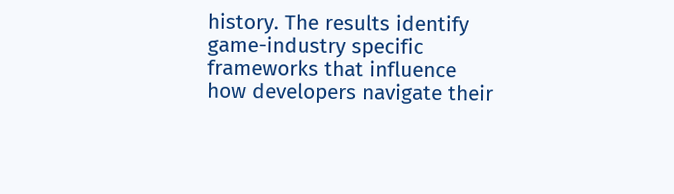history. The results identify game-industry specific frameworks that influence how developers navigate their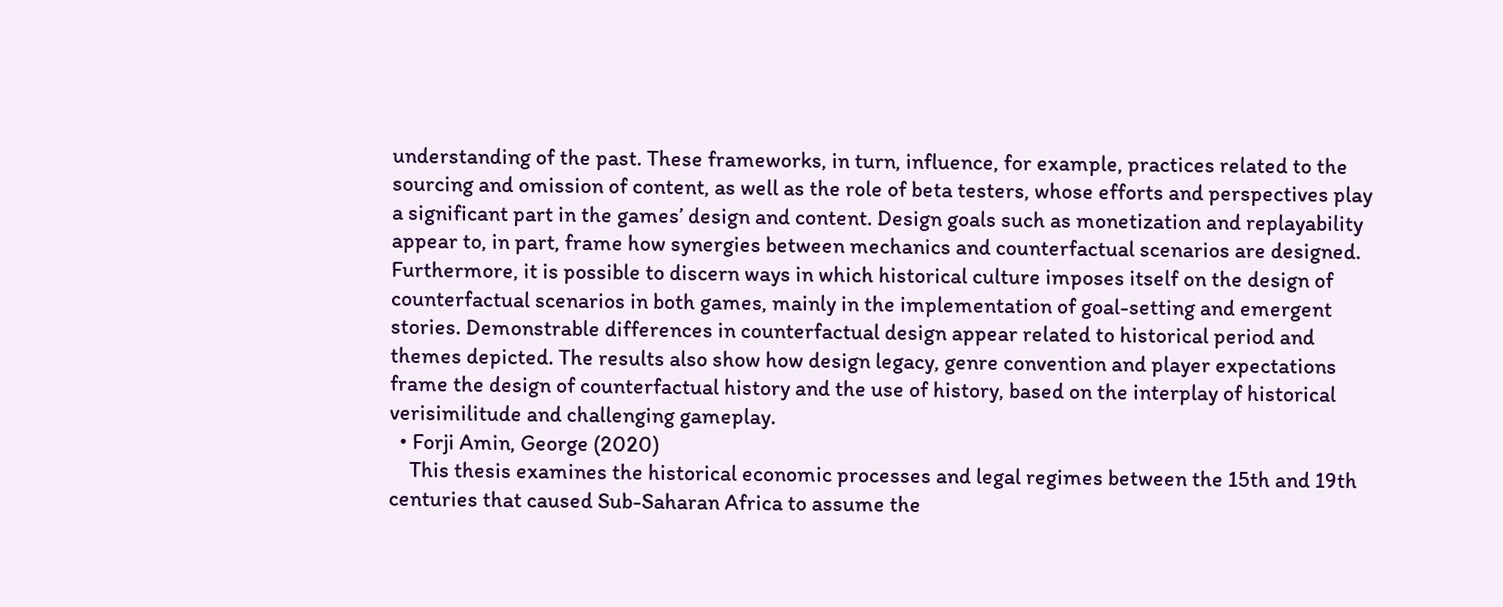understanding of the past. These frameworks, in turn, influence, for example, practices related to the sourcing and omission of content, as well as the role of beta testers, whose efforts and perspectives play a significant part in the games’ design and content. Design goals such as monetization and replayability appear to, in part, frame how synergies between mechanics and counterfactual scenarios are designed. Furthermore, it is possible to discern ways in which historical culture imposes itself on the design of counterfactual scenarios in both games, mainly in the implementation of goal-setting and emergent stories. Demonstrable differences in counterfactual design appear related to historical period and themes depicted. The results also show how design legacy, genre convention and player expectations frame the design of counterfactual history and the use of history, based on the interplay of historical verisimilitude and challenging gameplay.
  • Forji Amin, George (2020)
    This thesis examines the historical economic processes and legal regimes between the 15th and 19th centuries that caused Sub-Saharan Africa to assume the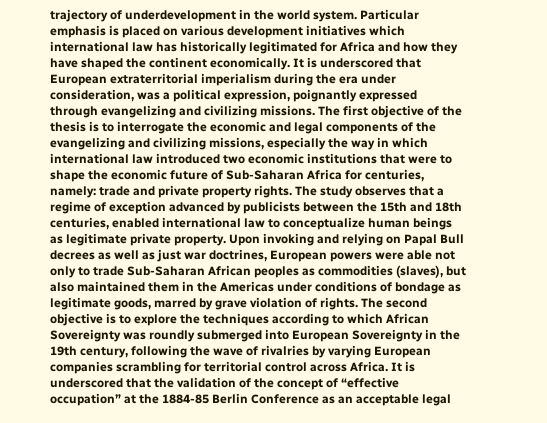trajectory of underdevelopment in the world system. Particular emphasis is placed on various development initiatives which international law has historically legitimated for Africa and how they have shaped the continent economically. It is underscored that European extraterritorial imperialism during the era under consideration, was a political expression, poignantly expressed through evangelizing and civilizing missions. The first objective of the thesis is to interrogate the economic and legal components of the evangelizing and civilizing missions, especially the way in which international law introduced two economic institutions that were to shape the economic future of Sub-Saharan Africa for centuries, namely: trade and private property rights. The study observes that a regime of exception advanced by publicists between the 15th and 18th centuries, enabled international law to conceptualize human beings as legitimate private property. Upon invoking and relying on Papal Bull decrees as well as just war doctrines, European powers were able not only to trade Sub-Saharan African peoples as commodities (slaves), but also maintained them in the Americas under conditions of bondage as legitimate goods, marred by grave violation of rights. The second objective is to explore the techniques according to which African Sovereignty was roundly submerged into European Sovereignty in the 19th century, following the wave of rivalries by varying European companies scrambling for territorial control across Africa. It is underscored that the validation of the concept of “effective occupation” at the 1884-85 Berlin Conference as an acceptable legal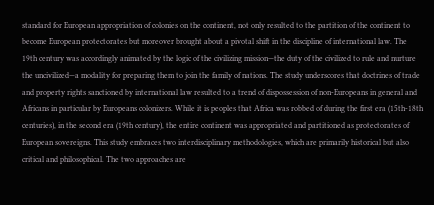standard for European appropriation of colonies on the continent, not only resulted to the partition of the continent to become European protectorates but moreover brought about a pivotal shift in the discipline of international law. The 19th century was accordingly animated by the logic of the civilizing mission—the duty of the civilized to rule and nurture the uncivilized—a modality for preparing them to join the family of nations. The study underscores that doctrines of trade and property rights sanctioned by international law resulted to a trend of dispossession of non-Europeans in general and Africans in particular by Europeans colonizers. While it is peoples that Africa was robbed of during the first era (15th-18th centuries), in the second era (19th century), the entire continent was appropriated and partitioned as protectorates of European sovereigns. This study embraces two interdisciplinary methodologies, which are primarily historical but also critical and philosophical. The two approaches are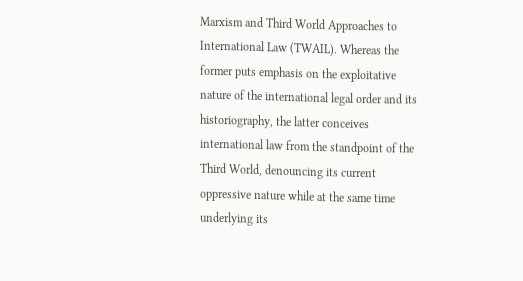Marxism and Third World Approaches to International Law (TWAIL). Whereas the former puts emphasis on the exploitative nature of the international legal order and its historiography, the latter conceives international law from the standpoint of the Third World, denouncing its current oppressive nature while at the same time underlying its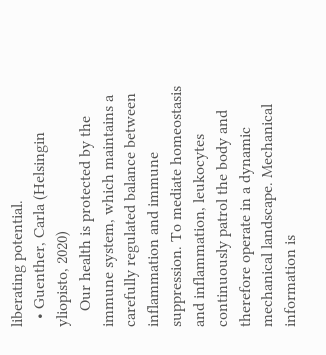liberating potential.
  • Guenther, Carla (Helsingin yliopisto, 2020)
    Our health is protected by the immune system, which maintains a carefully regulated balance between inflammation and immune suppression. To mediate homeostasis and inflammation, leukocytes continuously patrol the body and therefore operate in a dynamic mechanical landscape. Mechanical information is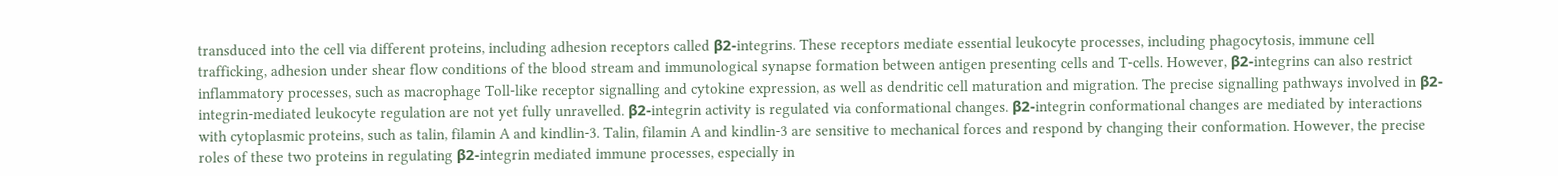transduced into the cell via different proteins, including adhesion receptors called β2-integrins. These receptors mediate essential leukocyte processes, including phagocytosis, immune cell trafficking, adhesion under shear flow conditions of the blood stream and immunological synapse formation between antigen presenting cells and T-cells. However, β2-integrins can also restrict inflammatory processes, such as macrophage Toll-like receptor signalling and cytokine expression, as well as dendritic cell maturation and migration. The precise signalling pathways involved in β2-integrin-mediated leukocyte regulation are not yet fully unravelled. β2-integrin activity is regulated via conformational changes. β2-integrin conformational changes are mediated by interactions with cytoplasmic proteins, such as talin, filamin A and kindlin-3. Talin, filamin A and kindlin-3 are sensitive to mechanical forces and respond by changing their conformation. However, the precise roles of these two proteins in regulating β2-integrin mediated immune processes, especially in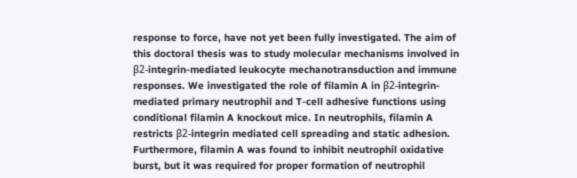response to force, have not yet been fully investigated. The aim of this doctoral thesis was to study molecular mechanisms involved in β2-integrin-mediated leukocyte mechanotransduction and immune responses. We investigated the role of filamin A in β2-integrin-mediated primary neutrophil and T-cell adhesive functions using conditional filamin A knockout mice. In neutrophils, filamin A restricts β2-integrin mediated cell spreading and static adhesion. Furthermore, filamin A was found to inhibit neutrophil oxidative burst, but it was required for proper formation of neutrophil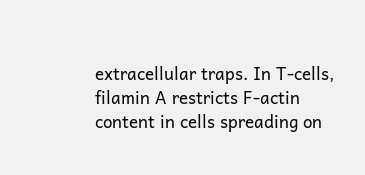extracellular traps. In T-cells, filamin A restricts F-actin content in cells spreading on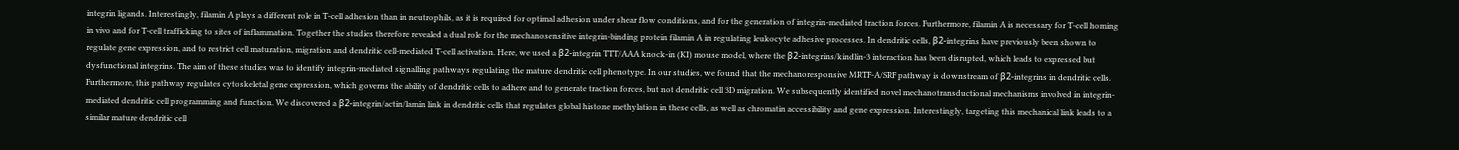integrin ligands. Interestingly, filamin A plays a different role in T-cell adhesion than in neutrophils, as it is required for optimal adhesion under shear flow conditions, and for the generation of integrin-mediated traction forces. Furthermore, filamin A is necessary for T-cell homing in vivo and for T-cell trafficking to sites of inflammation. Together the studies therefore revealed a dual role for the mechanosensitive integrin-binding protein filamin A in regulating leukocyte adhesive processes. In dendritic cells, β2-integrins have previously been shown to regulate gene expression, and to restrict cell maturation, migration and dendritic cell-mediated T-cell activation. Here, we used a β2-integrin TTT/AAA knock-in (KI) mouse model, where the β2-integrins/kindlin-3 interaction has been disrupted, which leads to expressed but dysfunctional integrins. The aim of these studies was to identify integrin-mediated signalling pathways regulating the mature dendritic cell phenotype. In our studies, we found that the mechanoresponsive MRTF-A/SRF pathway is downstream of β2-integrins in dendritic cells. Furthermore, this pathway regulates cytoskeletal gene expression, which governs the ability of dendritic cells to adhere and to generate traction forces, but not dendritic cell 3D migration. We subsequently identified novel mechanotransductional mechanisms involved in integrin-mediated dendritic cell programming and function. We discovered a β2-integrin/actin/lamin link in dendritic cells that regulates global histone methylation in these cells, as well as chromatin accessibility and gene expression. Interestingly, targeting this mechanical link leads to a similar mature dendritic cell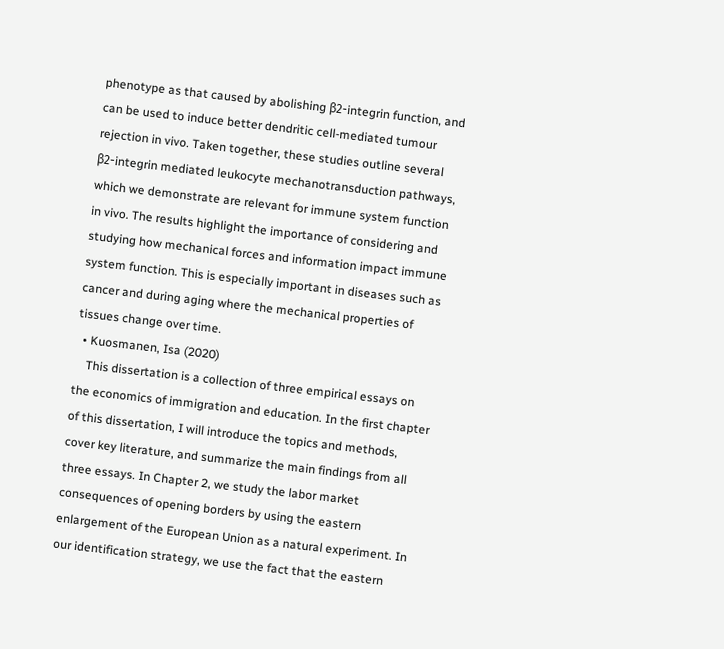phenotype as that caused by abolishing β2-integrin function, and can be used to induce better dendritic cell-mediated tumour rejection in vivo. Taken together, these studies outline several β2-integrin mediated leukocyte mechanotransduction pathways, which we demonstrate are relevant for immune system function in vivo. The results highlight the importance of considering and studying how mechanical forces and information impact immune system function. This is especially important in diseases such as cancer and during aging where the mechanical properties of tissues change over time.
  • Kuosmanen, Isa (2020)
    This dissertation is a collection of three empirical essays on the economics of immigration and education. In the first chapter of this dissertation, I will introduce the topics and methods, cover key literature, and summarize the main findings from all three essays. In Chapter 2, we study the labor market consequences of opening borders by using the eastern enlargement of the European Union as a natural experiment. In our identification strategy, we use the fact that the eastern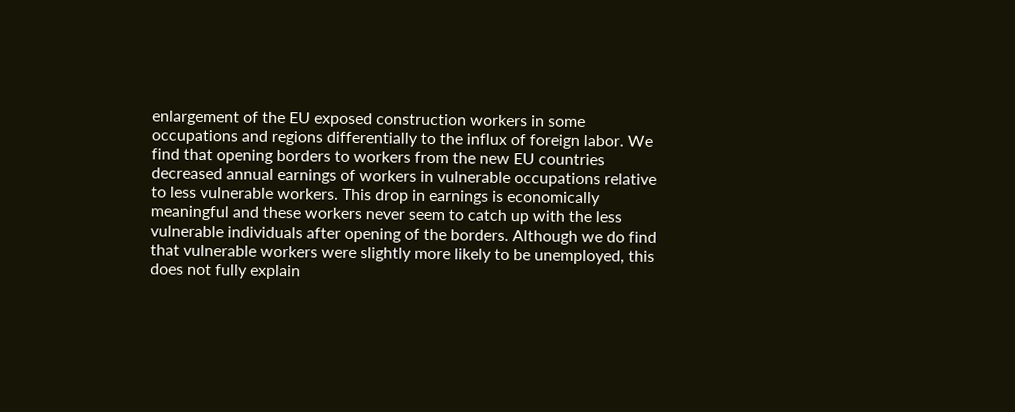enlargement of the EU exposed construction workers in some occupations and regions differentially to the influx of foreign labor. We find that opening borders to workers from the new EU countries decreased annual earnings of workers in vulnerable occupations relative to less vulnerable workers. This drop in earnings is economically meaningful and these workers never seem to catch up with the less vulnerable individuals after opening of the borders. Although we do find that vulnerable workers were slightly more likely to be unemployed, this does not fully explain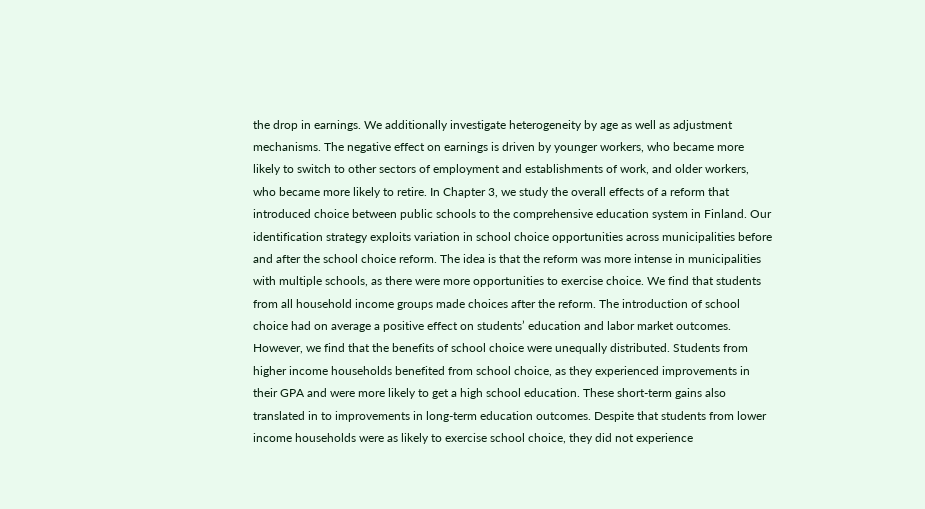the drop in earnings. We additionally investigate heterogeneity by age as well as adjustment mechanisms. The negative effect on earnings is driven by younger workers, who became more likely to switch to other sectors of employment and establishments of work, and older workers, who became more likely to retire. In Chapter 3, we study the overall effects of a reform that introduced choice between public schools to the comprehensive education system in Finland. Our identification strategy exploits variation in school choice opportunities across municipalities before and after the school choice reform. The idea is that the reform was more intense in municipalities with multiple schools, as there were more opportunities to exercise choice. We find that students from all household income groups made choices after the reform. The introduction of school choice had on average a positive effect on students’ education and labor market outcomes. However, we find that the benefits of school choice were unequally distributed. Students from higher income households benefited from school choice, as they experienced improvements in their GPA and were more likely to get a high school education. These short-term gains also translated in to improvements in long-term education outcomes. Despite that students from lower income households were as likely to exercise school choice, they did not experience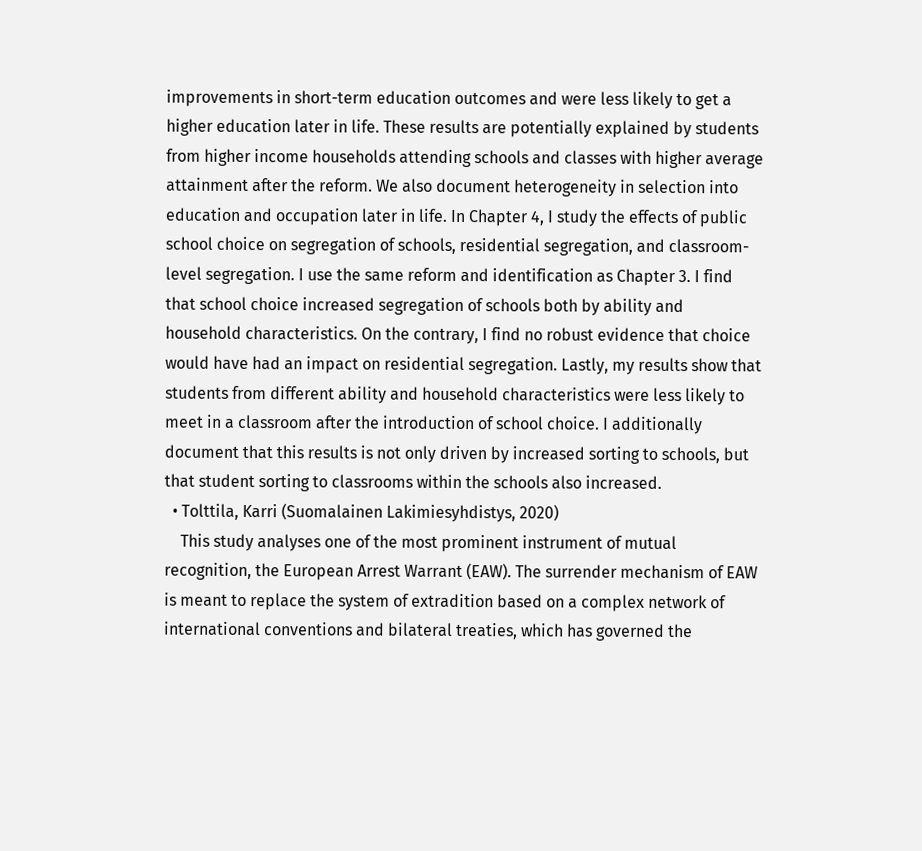improvements in short-term education outcomes and were less likely to get a higher education later in life. These results are potentially explained by students from higher income households attending schools and classes with higher average attainment after the reform. We also document heterogeneity in selection into education and occupation later in life. In Chapter 4, I study the effects of public school choice on segregation of schools, residential segregation, and classroom-level segregation. I use the same reform and identification as Chapter 3. I find that school choice increased segregation of schools both by ability and household characteristics. On the contrary, I find no robust evidence that choice would have had an impact on residential segregation. Lastly, my results show that students from different ability and household characteristics were less likely to meet in a classroom after the introduction of school choice. I additionally document that this results is not only driven by increased sorting to schools, but that student sorting to classrooms within the schools also increased.
  • Tolttila, Karri (Suomalainen Lakimiesyhdistys, 2020)
    This study analyses one of the most prominent instrument of mutual recognition, the European Arrest Warrant (EAW). The surrender mechanism of EAW is meant to replace the system of extradition based on a complex network of international conventions and bilateral treaties, which has governed the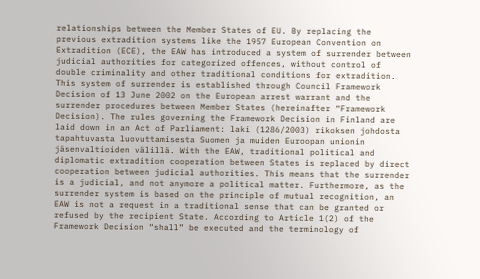relationships between the Member States of EU. By replacing the previous extradition systems like the 1957 European Convention on Extradition (ECE), the EAW has introduced a system of surrender between judicial authorities for categorized offences, without control of double criminality and other traditional conditions for extradition. This system of surrender is established through Council Framework Decision of 13 June 2002 on the European arrest warrant and the surrender procedures between Member States (hereinafter “Framework Decision). The rules governing the Framework Decision in Finland are laid down in an Act of Parliament: laki (1286/2003) rikoksen johdosta tapahtuvasta luovuttamisesta Suomen ja muiden Euroopan unionin jäsenvaltioiden välillä. With the EAW, traditional political and diplomatic extradition cooperation between States is replaced by direct cooperation between judicial authorities. This means that the surrender is a judicial, and not anymore a political matter. Furthermore, as the surrender system is based on the principle of mutual recognition, an EAW is not a request in a traditional sense that can be granted or refused by the recipient State. According to Article 1(2) of the Framework Decision “shall” be executed and the terminology of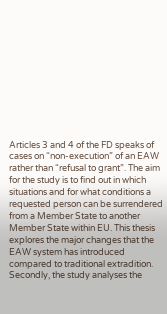Articles 3 and 4 of the FD speaks of cases on “non-execution” of an EAW rather than “refusal to grant”. The aim for the study is to find out in which situations and for what conditions a requested person can be surrendered from a Member State to another Member State within EU. This thesis explores the major changes that the EAW system has introduced compared to traditional extradition. Secondly, the study analyses the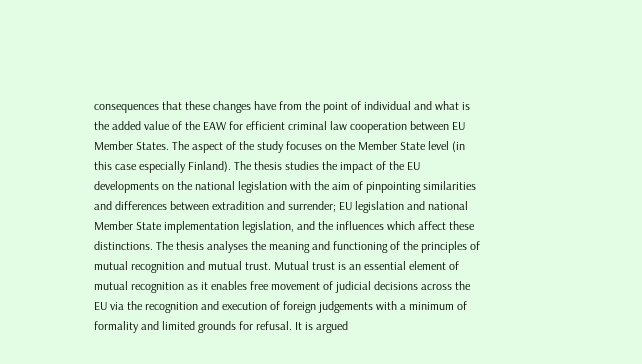consequences that these changes have from the point of individual and what is the added value of the EAW for efficient criminal law cooperation between EU Member States. The aspect of the study focuses on the Member State level (in this case especially Finland). The thesis studies the impact of the EU developments on the national legislation with the aim of pinpointing similarities and differences between extradition and surrender; EU legislation and national Member State implementation legislation, and the influences which affect these distinctions. The thesis analyses the meaning and functioning of the principles of mutual recognition and mutual trust. Mutual trust is an essential element of mutual recognition as it enables free movement of judicial decisions across the EU via the recognition and execution of foreign judgements with a minimum of formality and limited grounds for refusal. It is argued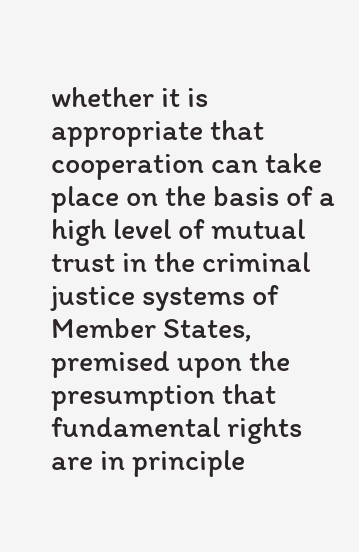whether it is appropriate that cooperation can take place on the basis of a high level of mutual trust in the criminal justice systems of Member States, premised upon the presumption that fundamental rights are in principle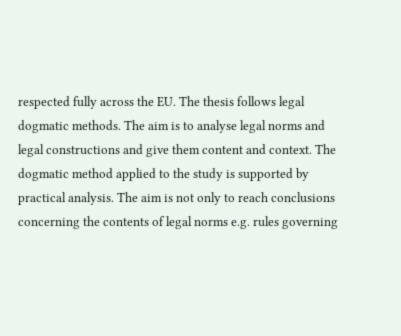respected fully across the EU. The thesis follows legal dogmatic methods. The aim is to analyse legal norms and legal constructions and give them content and context. The dogmatic method applied to the study is supported by practical analysis. The aim is not only to reach conclusions concerning the contents of legal norms e.g. rules governing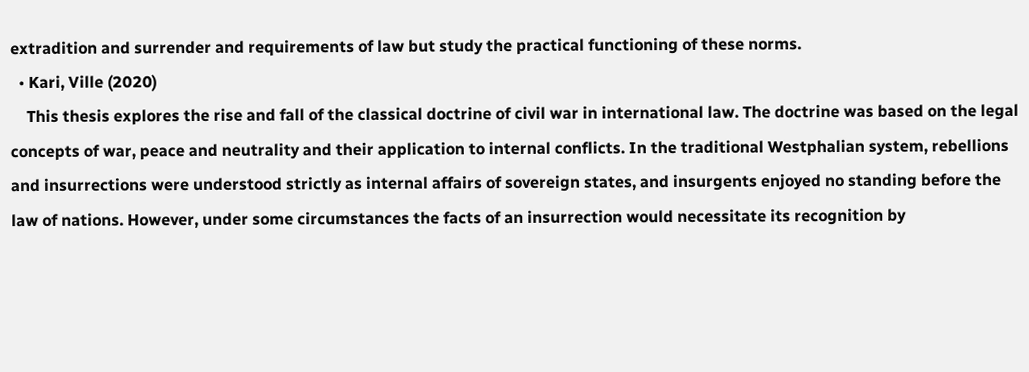extradition and surrender and requirements of law but study the practical functioning of these norms.
  • Kari, Ville (2020)
    This thesis explores the rise and fall of the classical doctrine of civil war in international law. The doctrine was based on the legal concepts of war, peace and neutrality and their application to internal conflicts. In the traditional Westphalian system, rebellions and insurrections were understood strictly as internal affairs of sovereign states, and insurgents enjoyed no standing before the law of nations. However, under some circumstances the facts of an insurrection would necessitate its recognition by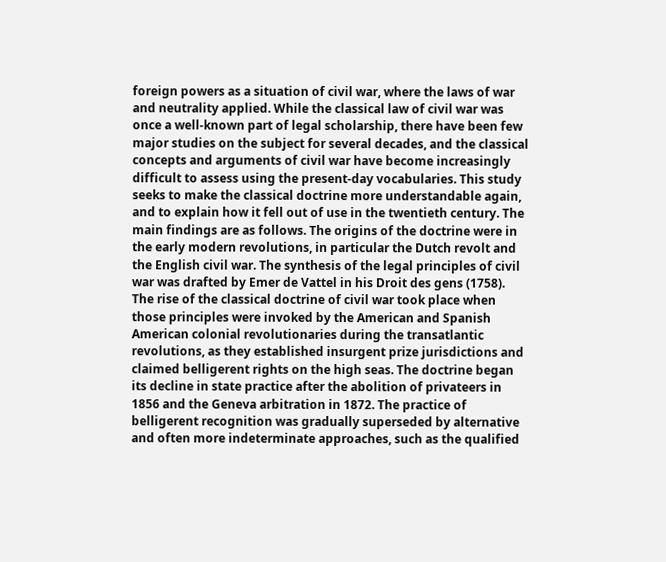foreign powers as a situation of civil war, where the laws of war and neutrality applied. While the classical law of civil war was once a well-known part of legal scholarship, there have been few major studies on the subject for several decades, and the classical concepts and arguments of civil war have become increasingly difficult to assess using the present-day vocabularies. This study seeks to make the classical doctrine more understandable again, and to explain how it fell out of use in the twentieth century. The main findings are as follows. The origins of the doctrine were in the early modern revolutions, in particular the Dutch revolt and the English civil war. The synthesis of the legal principles of civil war was drafted by Emer de Vattel in his Droit des gens (1758). The rise of the classical doctrine of civil war took place when those principles were invoked by the American and Spanish American colonial revolutionaries during the transatlantic revolutions, as they established insurgent prize jurisdictions and claimed belligerent rights on the high seas. The doctrine began its decline in state practice after the abolition of privateers in 1856 and the Geneva arbitration in 1872. The practice of belligerent recognition was gradually superseded by alternative and often more indeterminate approaches, such as the qualified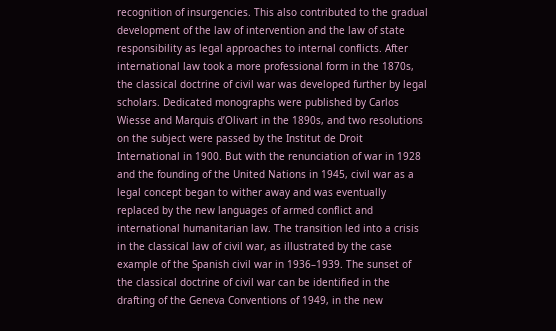recognition of insurgencies. This also contributed to the gradual development of the law of intervention and the law of state responsibility as legal approaches to internal conflicts. After international law took a more professional form in the 1870s, the classical doctrine of civil war was developed further by legal scholars. Dedicated monographs were published by Carlos Wiesse and Marquis d’Olivart in the 1890s, and two resolutions on the subject were passed by the Institut de Droit International in 1900. But with the renunciation of war in 1928 and the founding of the United Nations in 1945, civil war as a legal concept began to wither away and was eventually replaced by the new languages of armed conflict and international humanitarian law. The transition led into a crisis in the classical law of civil war, as illustrated by the case example of the Spanish civil war in 1936–1939. The sunset of the classical doctrine of civil war can be identified in the drafting of the Geneva Conventions of 1949, in the new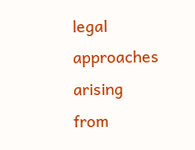legal approaches arising from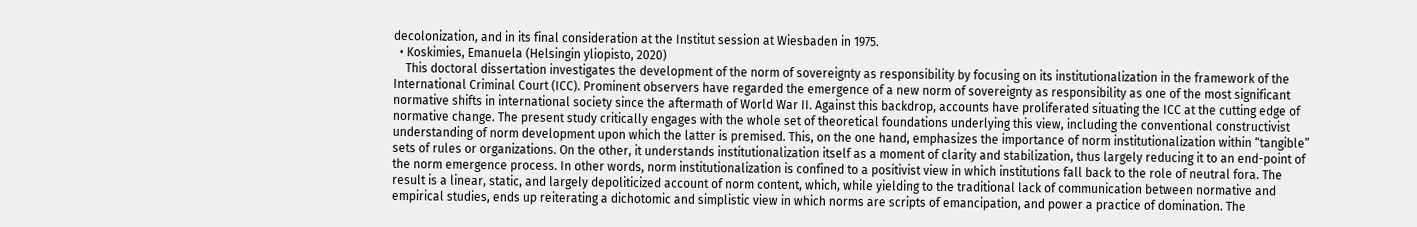decolonization, and in its final consideration at the Institut session at Wiesbaden in 1975.
  • Koskimies, Emanuela (Helsingin yliopisto, 2020)
    This doctoral dissertation investigates the development of the norm of sovereignty as responsibility by focusing on its institutionalization in the framework of the International Criminal Court (ICC). Prominent observers have regarded the emergence of a new norm of sovereignty as responsibility as one of the most significant normative shifts in international society since the aftermath of World War II. Against this backdrop, accounts have proliferated situating the ICC at the cutting edge of normative change. The present study critically engages with the whole set of theoretical foundations underlying this view, including the conventional constructivist understanding of norm development upon which the latter is premised. This, on the one hand, emphasizes the importance of norm institutionalization within “tangible” sets of rules or organizations. On the other, it understands institutionalization itself as a moment of clarity and stabilization, thus largely reducing it to an end-point of the norm emergence process. In other words, norm institutionalization is confined to a positivist view in which institutions fall back to the role of neutral fora. The result is a linear, static, and largely depoliticized account of norm content, which, while yielding to the traditional lack of communication between normative and empirical studies, ends up reiterating a dichotomic and simplistic view in which norms are scripts of emancipation, and power a practice of domination. The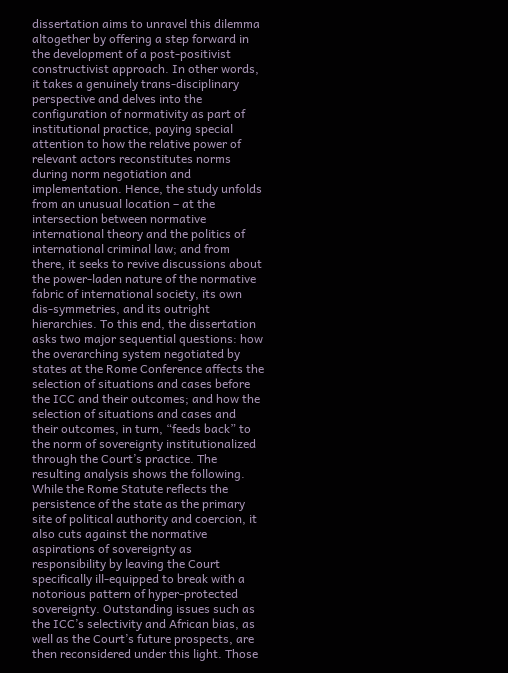dissertation aims to unravel this dilemma altogether by offering a step forward in the development of a post-positivist constructivist approach. In other words, it takes a genuinely trans-disciplinary perspective and delves into the configuration of normativity as part of institutional practice, paying special attention to how the relative power of relevant actors reconstitutes norms during norm negotiation and implementation. Hence, the study unfolds from an unusual location – at the intersection between normative international theory and the politics of international criminal law; and from there, it seeks to revive discussions about the power-laden nature of the normative fabric of international society, its own dis-symmetries, and its outright hierarchies. To this end, the dissertation asks two major sequential questions: how the overarching system negotiated by states at the Rome Conference affects the selection of situations and cases before the ICC and their outcomes; and how the selection of situations and cases and their outcomes, in turn, “feeds back” to the norm of sovereignty institutionalized through the Court’s practice. The resulting analysis shows the following. While the Rome Statute reflects the persistence of the state as the primary site of political authority and coercion, it also cuts against the normative aspirations of sovereignty as responsibility by leaving the Court specifically ill-equipped to break with a notorious pattern of hyper-protected sovereignty. Outstanding issues such as the ICC’s selectivity and African bias, as well as the Court’s future prospects, are then reconsidered under this light. Those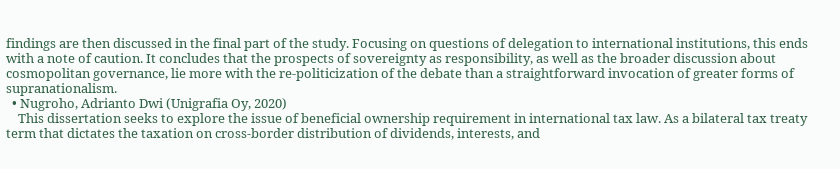findings are then discussed in the final part of the study. Focusing on questions of delegation to international institutions, this ends with a note of caution. It concludes that the prospects of sovereignty as responsibility, as well as the broader discussion about cosmopolitan governance, lie more with the re-politicization of the debate than a straightforward invocation of greater forms of supranationalism.
  • Nugroho, Adrianto Dwi (Unigrafia Oy, 2020)
    This dissertation seeks to explore the issue of beneficial ownership requirement in international tax law. As a bilateral tax treaty term that dictates the taxation on cross-border distribution of dividends, interests, and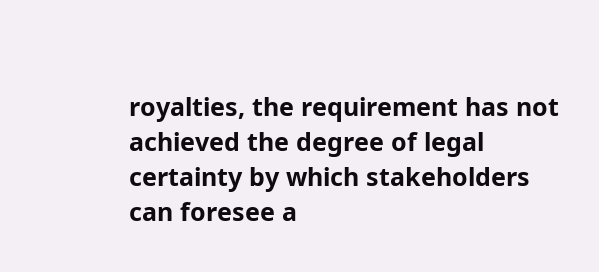royalties, the requirement has not achieved the degree of legal certainty by which stakeholders can foresee a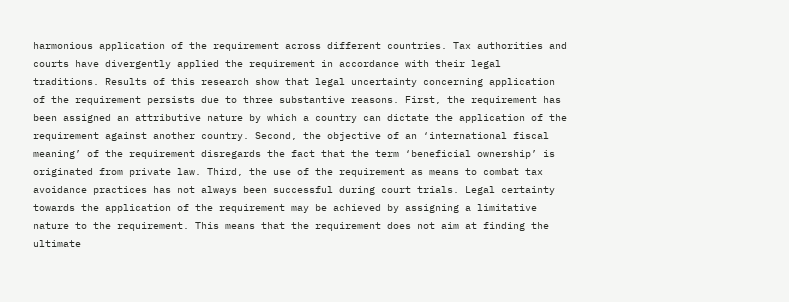harmonious application of the requirement across different countries. Tax authorities and courts have divergently applied the requirement in accordance with their legal traditions. Results of this research show that legal uncertainty concerning application of the requirement persists due to three substantive reasons. First, the requirement has been assigned an attributive nature by which a country can dictate the application of the requirement against another country. Second, the objective of an ‘international fiscal meaning’ of the requirement disregards the fact that the term ‘beneficial ownership’ is originated from private law. Third, the use of the requirement as means to combat tax avoidance practices has not always been successful during court trials. Legal certainty towards the application of the requirement may be achieved by assigning a limitative nature to the requirement. This means that the requirement does not aim at finding the ultimate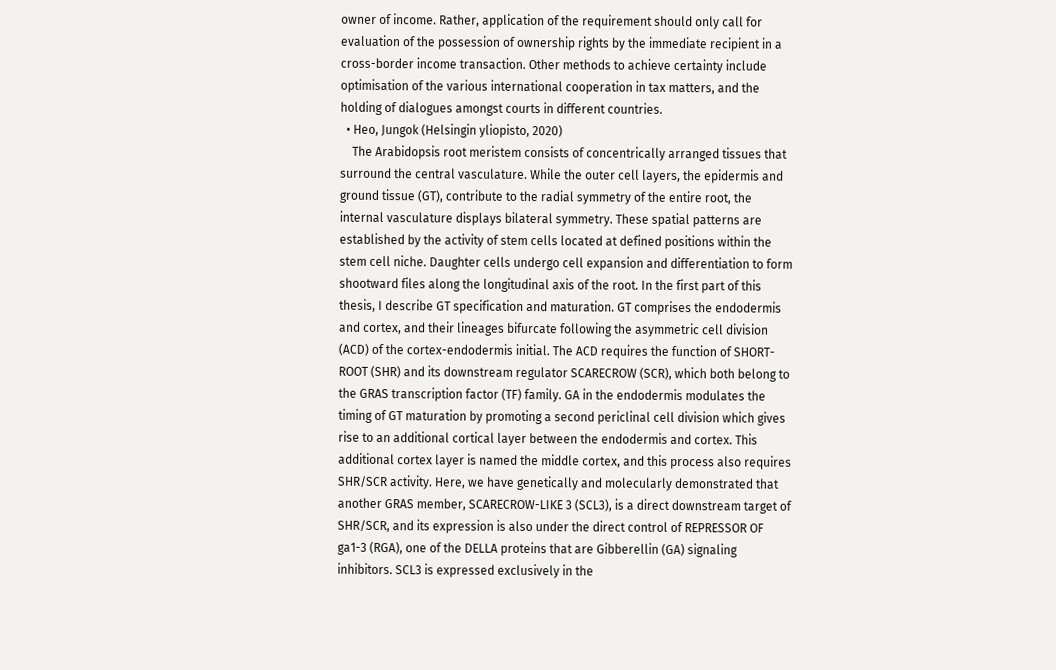owner of income. Rather, application of the requirement should only call for evaluation of the possession of ownership rights by the immediate recipient in a cross-border income transaction. Other methods to achieve certainty include optimisation of the various international cooperation in tax matters, and the holding of dialogues amongst courts in different countries.
  • Heo, Jungok (Helsingin yliopisto, 2020)
    The Arabidopsis root meristem consists of concentrically arranged tissues that surround the central vasculature. While the outer cell layers, the epidermis and ground tissue (GT), contribute to the radial symmetry of the entire root, the internal vasculature displays bilateral symmetry. These spatial patterns are established by the activity of stem cells located at defined positions within the stem cell niche. Daughter cells undergo cell expansion and differentiation to form shootward files along the longitudinal axis of the root. In the first part of this thesis, I describe GT specification and maturation. GT comprises the endodermis and cortex, and their lineages bifurcate following the asymmetric cell division (ACD) of the cortex-endodermis initial. The ACD requires the function of SHORT-ROOT (SHR) and its downstream regulator SCARECROW (SCR), which both belong to the GRAS transcription factor (TF) family. GA in the endodermis modulates the timing of GT maturation by promoting a second periclinal cell division which gives rise to an additional cortical layer between the endodermis and cortex. This additional cortex layer is named the middle cortex, and this process also requires SHR/SCR activity. Here, we have genetically and molecularly demonstrated that another GRAS member, SCARECROW-LIKE 3 (SCL3), is a direct downstream target of SHR/SCR, and its expression is also under the direct control of REPRESSOR OF ga1-3 (RGA), one of the DELLA proteins that are Gibberellin (GA) signaling inhibitors. SCL3 is expressed exclusively in the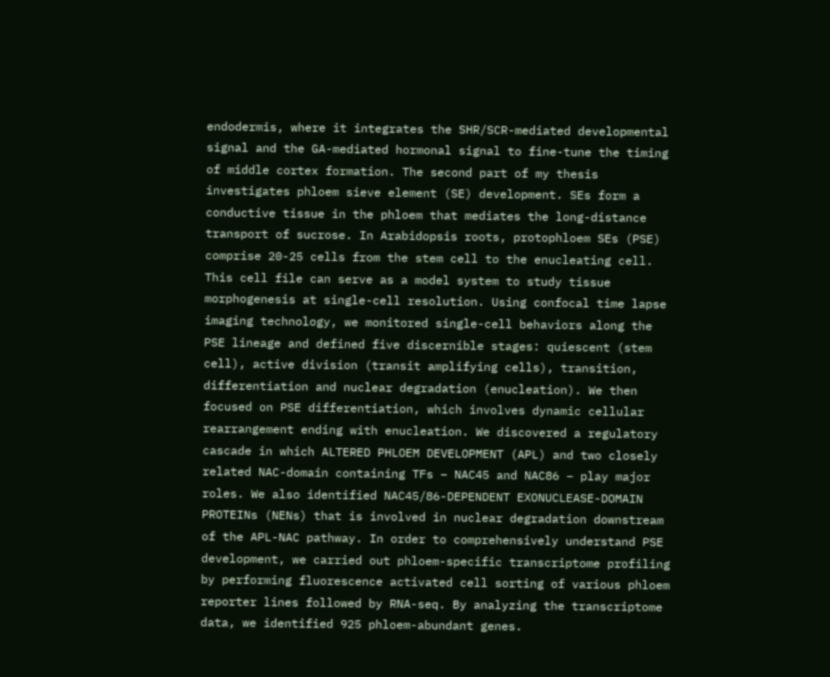endodermis, where it integrates the SHR/SCR-mediated developmental signal and the GA-mediated hormonal signal to fine-tune the timing of middle cortex formation. The second part of my thesis investigates phloem sieve element (SE) development. SEs form a conductive tissue in the phloem that mediates the long-distance transport of sucrose. In Arabidopsis roots, protophloem SEs (PSE) comprise 20-25 cells from the stem cell to the enucleating cell. This cell file can serve as a model system to study tissue morphogenesis at single-cell resolution. Using confocal time lapse imaging technology, we monitored single-cell behaviors along the PSE lineage and defined five discernible stages: quiescent (stem cell), active division (transit amplifying cells), transition, differentiation and nuclear degradation (enucleation). We then focused on PSE differentiation, which involves dynamic cellular rearrangement ending with enucleation. We discovered a regulatory cascade in which ALTERED PHLOEM DEVELOPMENT (APL) and two closely related NAC-domain containing TFs – NAC45 and NAC86 – play major roles. We also identified NAC45/86-DEPENDENT EXONUCLEASE-DOMAIN PROTEINs (NENs) that is involved in nuclear degradation downstream of the APL-NAC pathway. In order to comprehensively understand PSE development, we carried out phloem-specific transcriptome profiling by performing fluorescence activated cell sorting of various phloem reporter lines followed by RNA-seq. By analyzing the transcriptome data, we identified 925 phloem-abundant genes.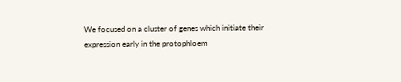We focused on a cluster of genes which initiate their expression early in the protophloem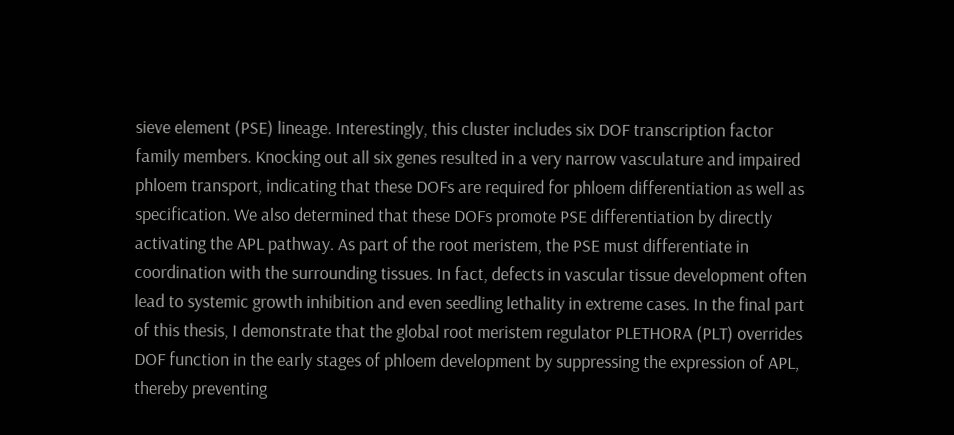sieve element (PSE) lineage. Interestingly, this cluster includes six DOF transcription factor family members. Knocking out all six genes resulted in a very narrow vasculature and impaired phloem transport, indicating that these DOFs are required for phloem differentiation as well as specification. We also determined that these DOFs promote PSE differentiation by directly activating the APL pathway. As part of the root meristem, the PSE must differentiate in coordination with the surrounding tissues. In fact, defects in vascular tissue development often lead to systemic growth inhibition and even seedling lethality in extreme cases. In the final part of this thesis, I demonstrate that the global root meristem regulator PLETHORA (PLT) overrides DOF function in the early stages of phloem development by suppressing the expression of APL, thereby preventing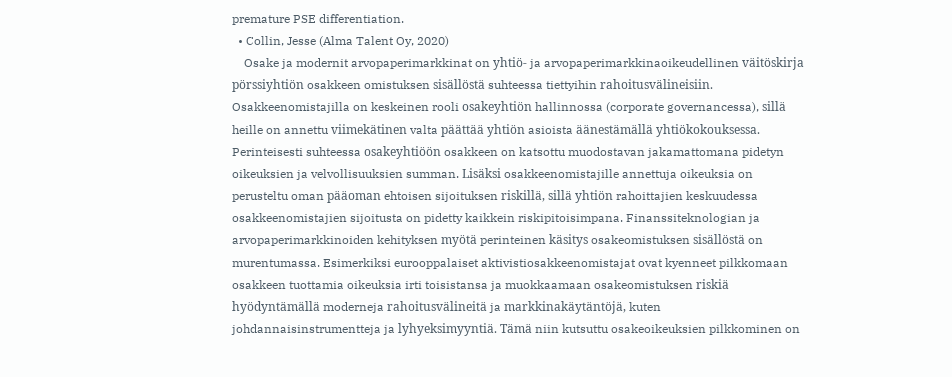premature PSE differentiation.
  • Collin, Jesse (Alma Talent Oy, 2020)
    Osake ja modernit arvopaperimarkkinat on yhtiö- ja arvopaperimarkkinaoikeudellinen väitöskirja pörssiyhtiön osakkeen omistuksen sisällöstä suhteessa tiettyihin rahoitusvälineisiin. Osakkeenomistajilla on keskeinen rooli osakeyhtiön hallinnossa (corporate governancessa), sillä heille on annettu viimekätinen valta päättää yhtiön asioista äänestämällä yhtiökokouksessa. Perinteisesti suhteessa osakeyhtiöön osakkeen on katsottu muodostavan jakamattomana pidetyn oikeuksien ja velvollisuuksien summan. Lisäksi osakkeenomistajille annettuja oikeuksia on perusteltu oman pääoman ehtoisen sijoituksen riskillä, sillä yhtiön rahoittajien keskuudessa osakkeenomistajien sijoitusta on pidetty kaikkein riskipitoisimpana. Finanssiteknologian ja arvopaperimarkkinoiden kehityksen myötä perinteinen käsitys osakeomistuksen sisällöstä on murentumassa. Esimerkiksi eurooppalaiset aktivistiosakkeenomistajat ovat kyenneet pilkkomaan osakkeen tuottamia oikeuksia irti toisistansa ja muokkaamaan osakeomistuksen riskiä hyödyntämällä moderneja rahoitusvälineitä ja markkinakäytäntöjä, kuten johdannaisinstrumentteja ja lyhyeksimyyntiä. Tämä niin kutsuttu osakeoikeuksien pilkkominen on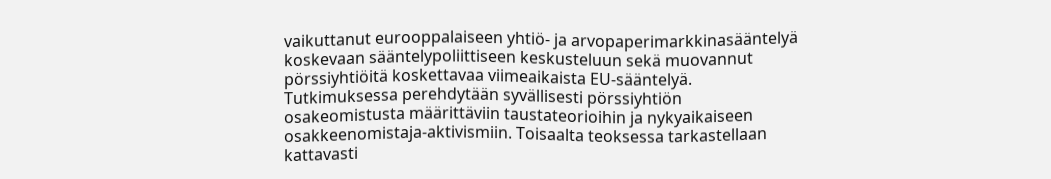vaikuttanut eurooppalaiseen yhtiö- ja arvopaperimarkkinasääntelyä koskevaan sääntelypoliittiseen keskusteluun sekä muovannut pörssiyhtiöitä koskettavaa viimeaikaista EU-sääntelyä. Tutkimuksessa perehdytään syvällisesti pörssiyhtiön osakeomistusta määrittäviin taustateorioihin ja nykyaikaiseen osakkeenomistaja-aktivismiin. Toisaalta teoksessa tarkastellaan kattavasti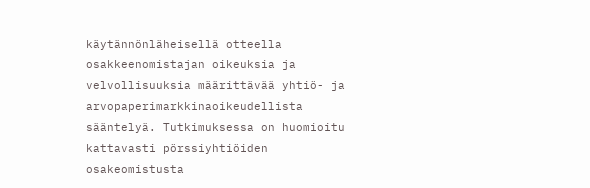käytännönläheisellä otteella osakkeenomistajan oikeuksia ja velvollisuuksia määrittävää yhtiö- ja arvopaperimarkkinaoikeudellista sääntelyä. Tutkimuksessa on huomioitu kattavasti pörssiyhtiöiden osakeomistusta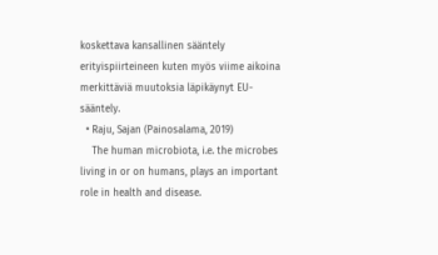koskettava kansallinen sääntely erityispiirteineen kuten myös viime aikoina merkittäviä muutoksia läpikäynyt EU-sääntely.
  • Raju, Sajan (Painosalama, 2019)
    The human microbiota, i.e. the microbes living in or on humans, plays an important role in health and disease.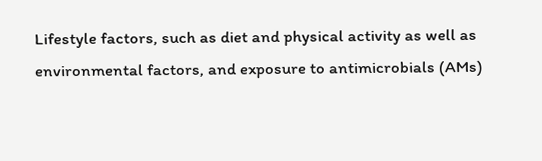Lifestyle factors, such as diet and physical activity as well as environmental factors, and exposure to antimicrobials (AMs)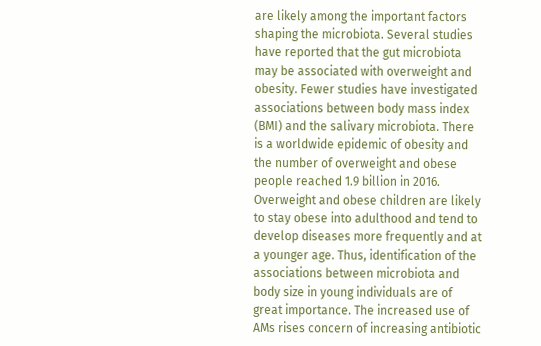are likely among the important factors shaping the microbiota. Several studies have reported that the gut microbiota may be associated with overweight and obesity. Fewer studies have investigated associations between body mass index (BMI) and the salivary microbiota. There is a worldwide epidemic of obesity and the number of overweight and obese people reached 1.9 billion in 2016. Overweight and obese children are likely to stay obese into adulthood and tend to develop diseases more frequently and at a younger age. Thus, identification of the associations between microbiota and body size in young individuals are of great importance. The increased use of AMs rises concern of increasing antibiotic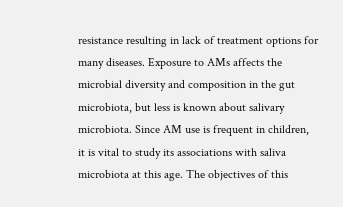resistance resulting in lack of treatment options for many diseases. Exposure to AMs affects the microbial diversity and composition in the gut microbiota, but less is known about salivary microbiota. Since AM use is frequent in children, it is vital to study its associations with saliva microbiota at this age. The objectives of this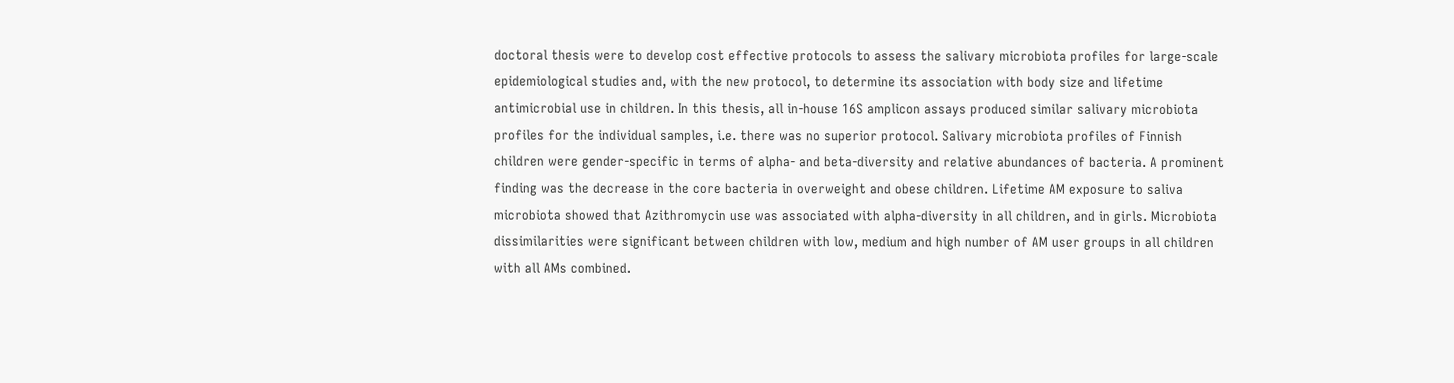doctoral thesis were to develop cost effective protocols to assess the salivary microbiota profiles for large-scale epidemiological studies and, with the new protocol, to determine its association with body size and lifetime antimicrobial use in children. In this thesis, all in-house 16S amplicon assays produced similar salivary microbiota profiles for the individual samples, i.e. there was no superior protocol. Salivary microbiota profiles of Finnish children were gender-specific in terms of alpha- and beta-diversity and relative abundances of bacteria. A prominent finding was the decrease in the core bacteria in overweight and obese children. Lifetime AM exposure to saliva microbiota showed that Azithromycin use was associated with alpha-diversity in all children, and in girls. Microbiota dissimilarities were significant between children with low, medium and high number of AM user groups in all children with all AMs combined.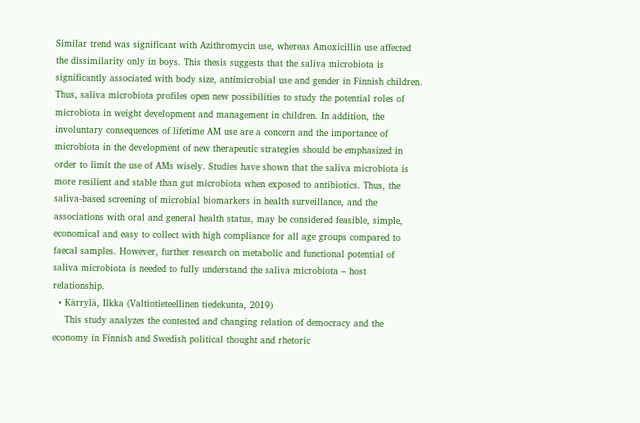Similar trend was significant with Azithromycin use, whereas Amoxicillin use affected the dissimilarity only in boys. This thesis suggests that the saliva microbiota is significantly associated with body size, antimicrobial use and gender in Finnish children. Thus, saliva microbiota profiles open new possibilities to study the potential roles of microbiota in weight development and management in children. In addition, the involuntary consequences of lifetime AM use are a concern and the importance of microbiota in the development of new therapeutic strategies should be emphasized in order to limit the use of AMs wisely. Studies have shown that the saliva microbiota is more resilient and stable than gut microbiota when exposed to antibiotics. Thus, the saliva-based screening of microbial biomarkers in health surveillance, and the associations with oral and general health status, may be considered feasible, simple, economical and easy to collect with high compliance for all age groups compared to faecal samples. However, further research on metabolic and functional potential of saliva microbiota is needed to fully understand the saliva microbiota – host relationship.
  • Kärrylä, Ilkka (Valtiotieteellinen tiedekunta, 2019)
    This study analyzes the contested and changing relation of democracy and the economy in Finnish and Swedish political thought and rhetoric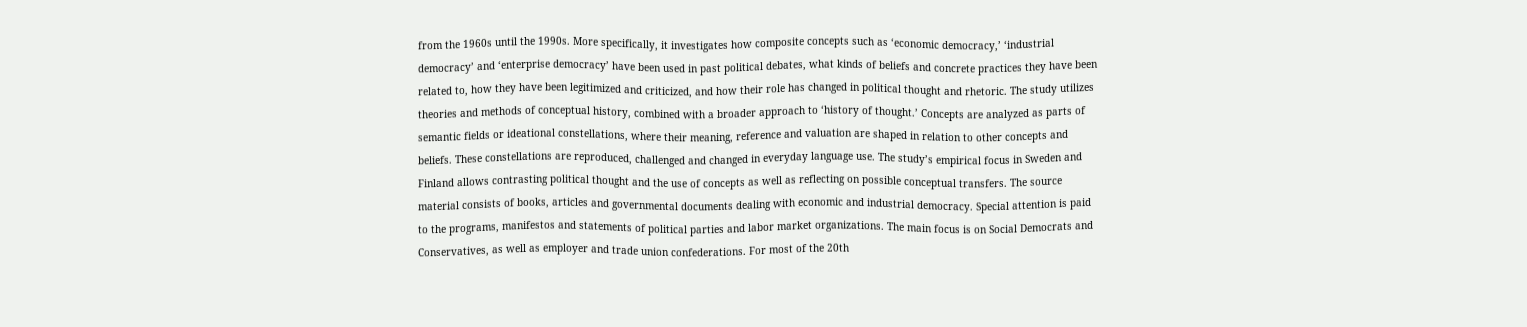from the 1960s until the 1990s. More specifically, it investigates how composite concepts such as ‘economic democracy,’ ‘industrial democracy’ and ‘enterprise democracy’ have been used in past political debates, what kinds of beliefs and concrete practices they have been related to, how they have been legitimized and criticized, and how their role has changed in political thought and rhetoric. The study utilizes theories and methods of conceptual history, combined with a broader approach to ‘history of thought.’ Concepts are analyzed as parts of semantic fields or ideational constellations, where their meaning, reference and valuation are shaped in relation to other concepts and beliefs. These constellations are reproduced, challenged and changed in everyday language use. The study’s empirical focus in Sweden and Finland allows contrasting political thought and the use of concepts as well as reflecting on possible conceptual transfers. The source material consists of books, articles and governmental documents dealing with economic and industrial democracy. Special attention is paid to the programs, manifestos and statements of political parties and labor market organizations. The main focus is on Social Democrats and Conservatives, as well as employer and trade union confederations. For most of the 20th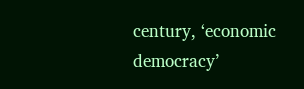century, ‘economic democracy’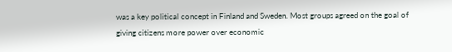was a key political concept in Finland and Sweden. Most groups agreed on the goal of giving citizens more power over economic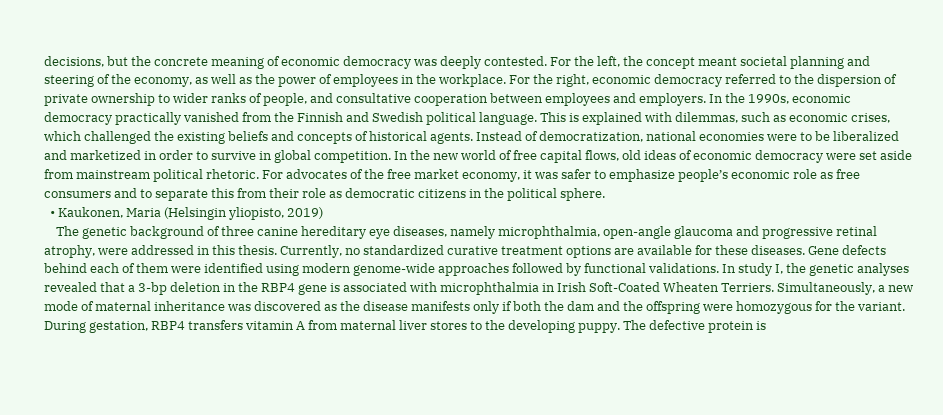decisions, but the concrete meaning of economic democracy was deeply contested. For the left, the concept meant societal planning and steering of the economy, as well as the power of employees in the workplace. For the right, economic democracy referred to the dispersion of private ownership to wider ranks of people, and consultative cooperation between employees and employers. In the 1990s, economic democracy practically vanished from the Finnish and Swedish political language. This is explained with dilemmas, such as economic crises, which challenged the existing beliefs and concepts of historical agents. Instead of democratization, national economies were to be liberalized and marketized in order to survive in global competition. In the new world of free capital flows, old ideas of economic democracy were set aside from mainstream political rhetoric. For advocates of the free market economy, it was safer to emphasize people’s economic role as free consumers and to separate this from their role as democratic citizens in the political sphere.
  • Kaukonen, Maria (Helsingin yliopisto, 2019)
    The genetic background of three canine hereditary eye diseases, namely microphthalmia, open-angle glaucoma and progressive retinal atrophy, were addressed in this thesis. Currently, no standardized curative treatment options are available for these diseases. Gene defects behind each of them were identified using modern genome-wide approaches followed by functional validations. In study I, the genetic analyses revealed that a 3-bp deletion in the RBP4 gene is associated with microphthalmia in Irish Soft-Coated Wheaten Terriers. Simultaneously, a new mode of maternal inheritance was discovered as the disease manifests only if both the dam and the offspring were homozygous for the variant. During gestation, RBP4 transfers vitamin A from maternal liver stores to the developing puppy. The defective protein is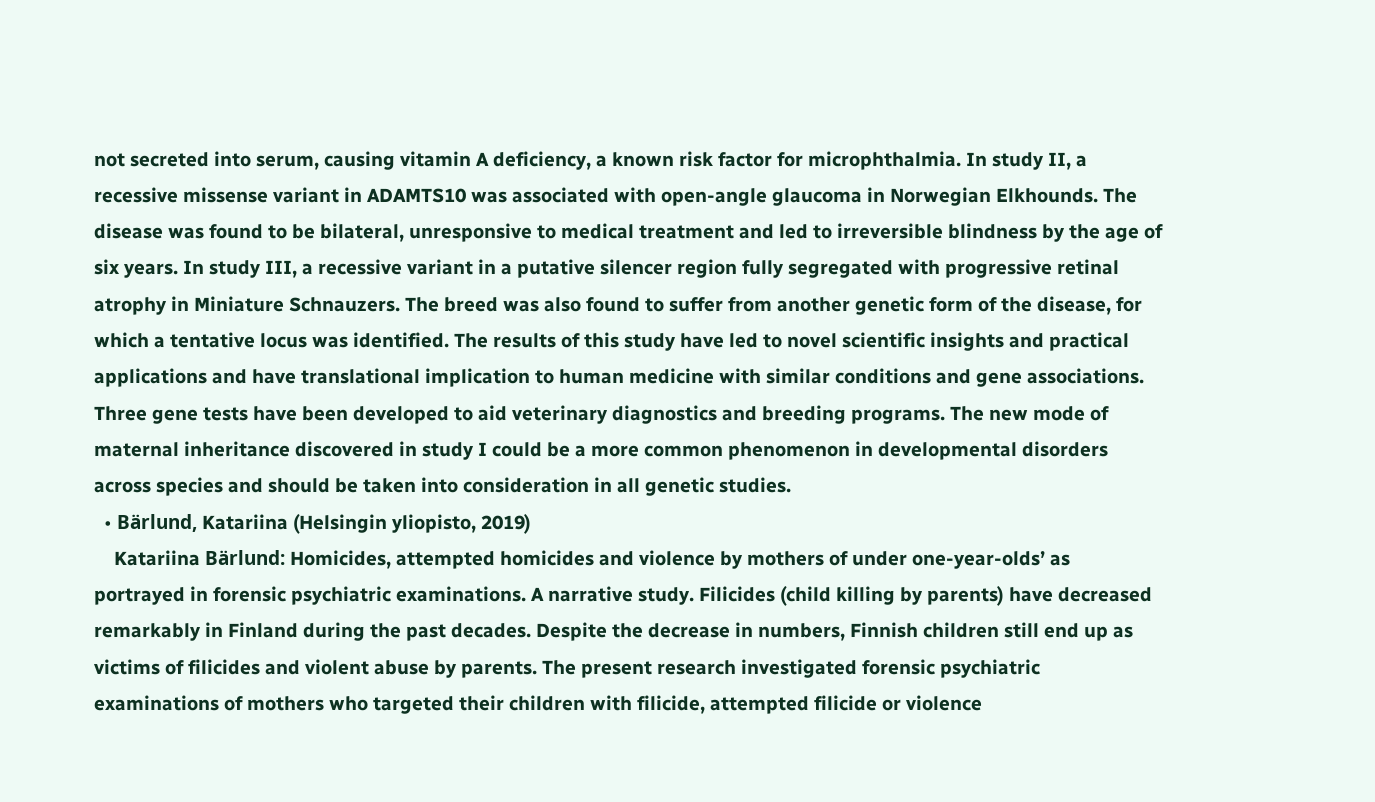not secreted into serum, causing vitamin A deficiency, a known risk factor for microphthalmia. In study II, a recessive missense variant in ADAMTS10 was associated with open-angle glaucoma in Norwegian Elkhounds. The disease was found to be bilateral, unresponsive to medical treatment and led to irreversible blindness by the age of six years. In study III, a recessive variant in a putative silencer region fully segregated with progressive retinal atrophy in Miniature Schnauzers. The breed was also found to suffer from another genetic form of the disease, for which a tentative locus was identified. The results of this study have led to novel scientific insights and practical applications and have translational implication to human medicine with similar conditions and gene associations. Three gene tests have been developed to aid veterinary diagnostics and breeding programs. The new mode of maternal inheritance discovered in study I could be a more common phenomenon in developmental disorders across species and should be taken into consideration in all genetic studies.
  • Bärlund, Katariina (Helsingin yliopisto, 2019)
    Katariina Bärlund: Homicides, attempted homicides and violence by mothers of under one-year-olds’ as portrayed in forensic psychiatric examinations. A narrative study. Filicides (child killing by parents) have decreased remarkably in Finland during the past decades. Despite the decrease in numbers, Finnish children still end up as victims of filicides and violent abuse by parents. The present research investigated forensic psychiatric examinations of mothers who targeted their children with filicide, attempted filicide or violence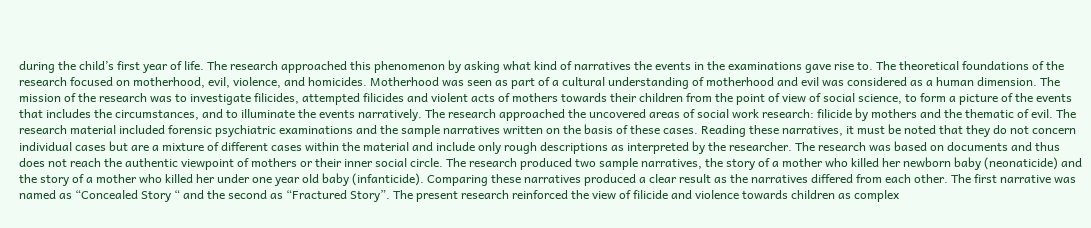during the child’s first year of life. The research approached this phenomenon by asking what kind of narratives the events in the examinations gave rise to. The theoretical foundations of the research focused on motherhood, evil, violence, and homicides. Motherhood was seen as part of a cultural understanding of motherhood and evil was considered as a human dimension. The mission of the research was to investigate filicides, attempted filicides and violent acts of mothers towards their children from the point of view of social science, to form a picture of the events that includes the circumstances, and to illuminate the events narratively. The research approached the uncovered areas of social work research: filicide by mothers and the thematic of evil. The research material included forensic psychiatric examinations and the sample narratives written on the basis of these cases. Reading these narratives, it must be noted that they do not concern individual cases but are a mixture of different cases within the material and include only rough descriptions as interpreted by the researcher. The research was based on documents and thus does not reach the authentic viewpoint of mothers or their inner social circle. The research produced two sample narratives, the story of a mother who killed her newborn baby (neonaticide) and the story of a mother who killed her under one year old baby (infanticide). Comparing these narratives produced a clear result as the narratives differed from each other. The first narrative was named as “Concealed Story “ and the second as “Fractured Story”. The present research reinforced the view of filicide and violence towards children as complex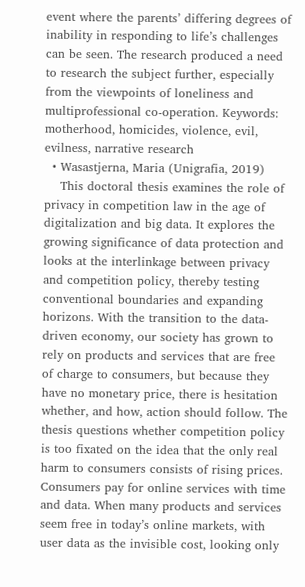event where the parents’ differing degrees of inability in responding to life’s challenges can be seen. The research produced a need to research the subject further, especially from the viewpoints of loneliness and multiprofessional co-operation. Keywords: motherhood, homicides, violence, evil, evilness, narrative research
  • Wasastjerna, Maria (Unigrafia, 2019)
    This doctoral thesis examines the role of privacy in competition law in the age of digitalization and big data. It explores the growing significance of data protection and looks at the interlinkage between privacy and competition policy, thereby testing conventional boundaries and expanding horizons. With the transition to the data-driven economy, our society has grown to rely on products and services that are free of charge to consumers, but because they have no monetary price, there is hesitation whether, and how, action should follow. The thesis questions whether competition policy is too fixated on the idea that the only real harm to consumers consists of rising prices. Consumers pay for online services with time and data. When many products and services seem free in today’s online markets, with user data as the invisible cost, looking only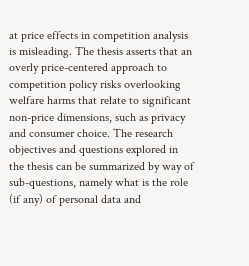at price effects in competition analysis is misleading. The thesis asserts that an overly price-centered approach to competition policy risks overlooking welfare harms that relate to significant non-price dimensions, such as privacy and consumer choice. The research objectives and questions explored in the thesis can be summarized by way of sub-questions, namely what is the role (if any) of personal data and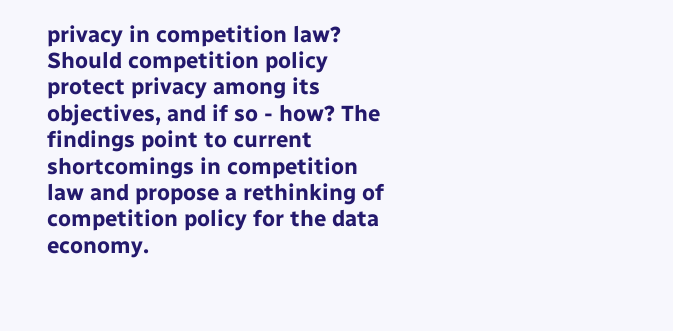privacy in competition law? Should competition policy protect privacy among its objectives, and if so - how? The findings point to current shortcomings in competition law and propose a rethinking of competition policy for the data economy.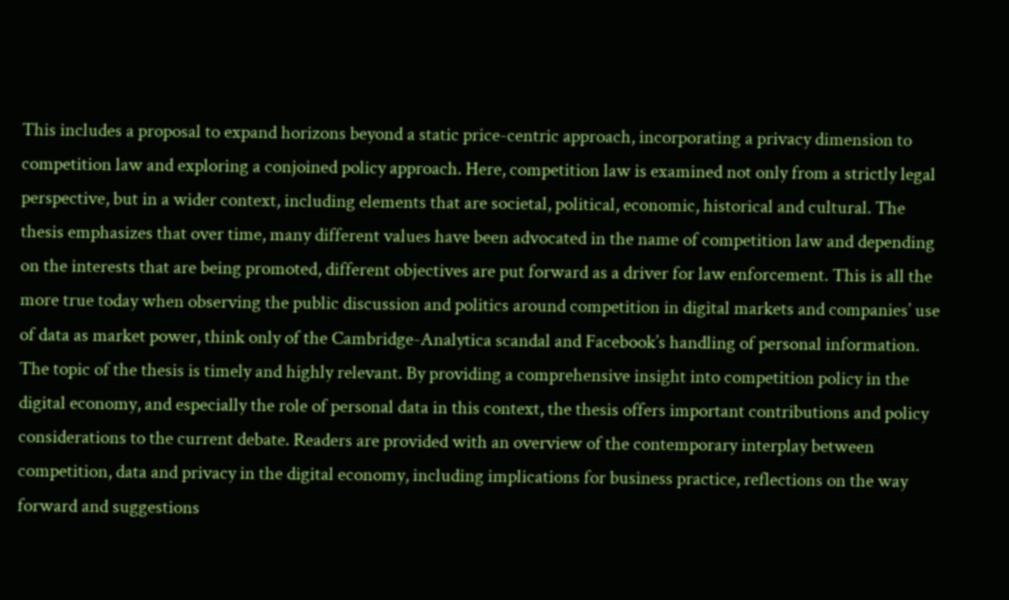This includes a proposal to expand horizons beyond a static price-centric approach, incorporating a privacy dimension to competition law and exploring a conjoined policy approach. Here, competition law is examined not only from a strictly legal perspective, but in a wider context, including elements that are societal, political, economic, historical and cultural. The thesis emphasizes that over time, many different values have been advocated in the name of competition law and depending on the interests that are being promoted, different objectives are put forward as a driver for law enforcement. This is all the more true today when observing the public discussion and politics around competition in digital markets and companies’ use of data as market power, think only of the Cambridge-Analytica scandal and Facebook’s handling of personal information. The topic of the thesis is timely and highly relevant. By providing a comprehensive insight into competition policy in the digital economy, and especially the role of personal data in this context, the thesis offers important contributions and policy considerations to the current debate. Readers are provided with an overview of the contemporary interplay between competition, data and privacy in the digital economy, including implications for business practice, reflections on the way forward and suggestions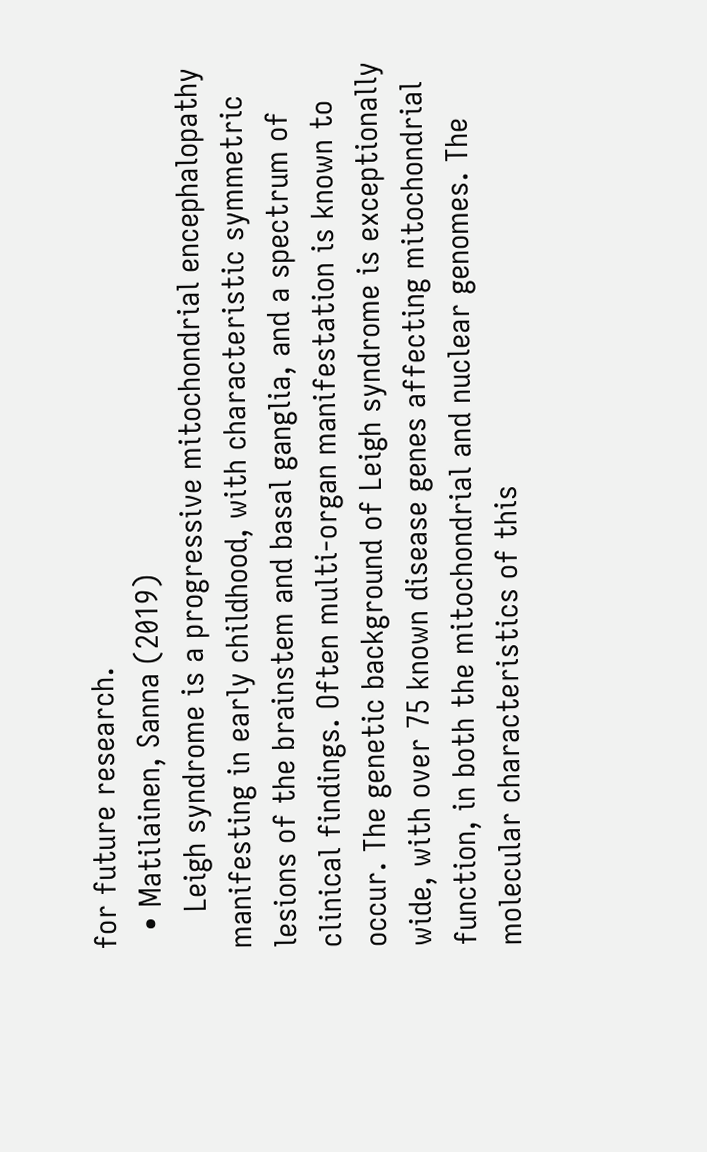for future research.
  • Matilainen, Sanna (2019)
    Leigh syndrome is a progressive mitochondrial encephalopathy manifesting in early childhood, with characteristic symmetric lesions of the brainstem and basal ganglia, and a spectrum of clinical findings. Often multi-organ manifestation is known to occur. The genetic background of Leigh syndrome is exceptionally wide, with over 75 known disease genes affecting mitochondrial function, in both the mitochondrial and nuclear genomes. The molecular characteristics of this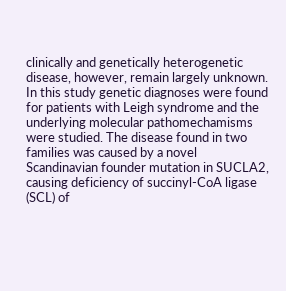clinically and genetically heterogenetic disease, however, remain largely unknown. In this study genetic diagnoses were found for patients with Leigh syndrome and the underlying molecular pathomechamisms were studied. The disease found in two families was caused by a novel Scandinavian founder mutation in SUCLA2, causing deficiency of succinyl-CoA ligase (SCL) of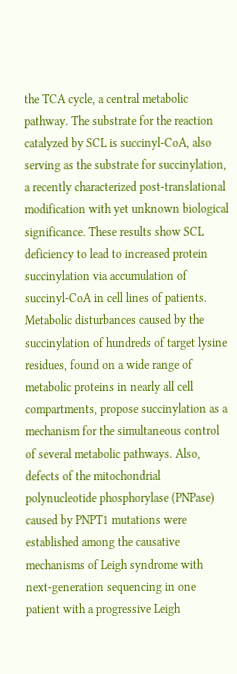the TCA cycle, a central metabolic pathway. The substrate for the reaction catalyzed by SCL is succinyl-CoA, also serving as the substrate for succinylation, a recently characterized post-translational modification with yet unknown biological significance. These results show SCL deficiency to lead to increased protein succinylation via accumulation of succinyl-CoA in cell lines of patients. Metabolic disturbances caused by the succinylation of hundreds of target lysine residues, found on a wide range of metabolic proteins in nearly all cell compartments, propose succinylation as a mechanism for the simultaneous control of several metabolic pathways. Also, defects of the mitochondrial polynucleotide phosphorylase (PNPase) caused by PNPT1 mutations were established among the causative mechanisms of Leigh syndrome with next-generation sequencing in one patient with a progressive Leigh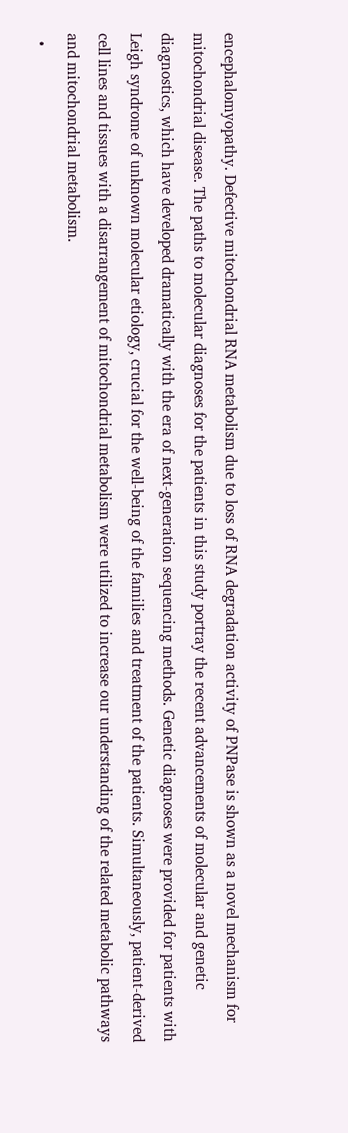encephalomyopathy. Defective mitochondrial RNA metabolism due to loss of RNA degradation activity of PNPase is shown as a novel mechanism for mitochondrial disease. The paths to molecular diagnoses for the patients in this study portray the recent advancements of molecular and genetic diagnostics, which have developed dramatically with the era of next-generation sequencing methods. Genetic diagnoses were provided for patients with Leigh syndrome of unknown molecular etiology, crucial for the well-being of the families and treatment of the patients. Simultaneously, patient-derived cell lines and tissues with a disarrangement of mitochondrial metabolism were utilized to increase our understanding of the related metabolic pathways and mitochondrial metabolism.
  •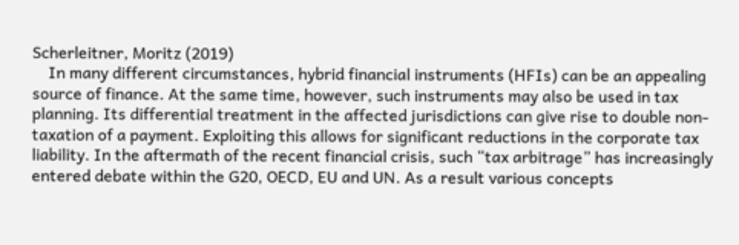Scherleitner, Moritz (2019)
    In many different circumstances, hybrid financial instruments (HFIs) can be an appealing source of finance. At the same time, however, such instruments may also be used in tax planning. Its differential treatment in the affected jurisdictions can give rise to double non-taxation of a payment. Exploiting this allows for significant reductions in the corporate tax liability. In the aftermath of the recent financial crisis, such “tax arbitrage” has increasingly entered debate within the G20, OECD, EU and UN. As a result various concepts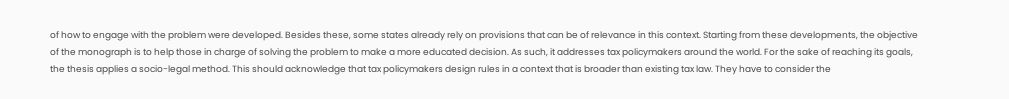of how to engage with the problem were developed. Besides these, some states already rely on provisions that can be of relevance in this context. Starting from these developments, the objective of the monograph is to help those in charge of solving the problem to make a more educated decision. As such, it addresses tax policymakers around the world. For the sake of reaching its goals, the thesis applies a socio-legal method. This should acknowledge that tax policymakers design rules in a context that is broader than existing tax law. They have to consider the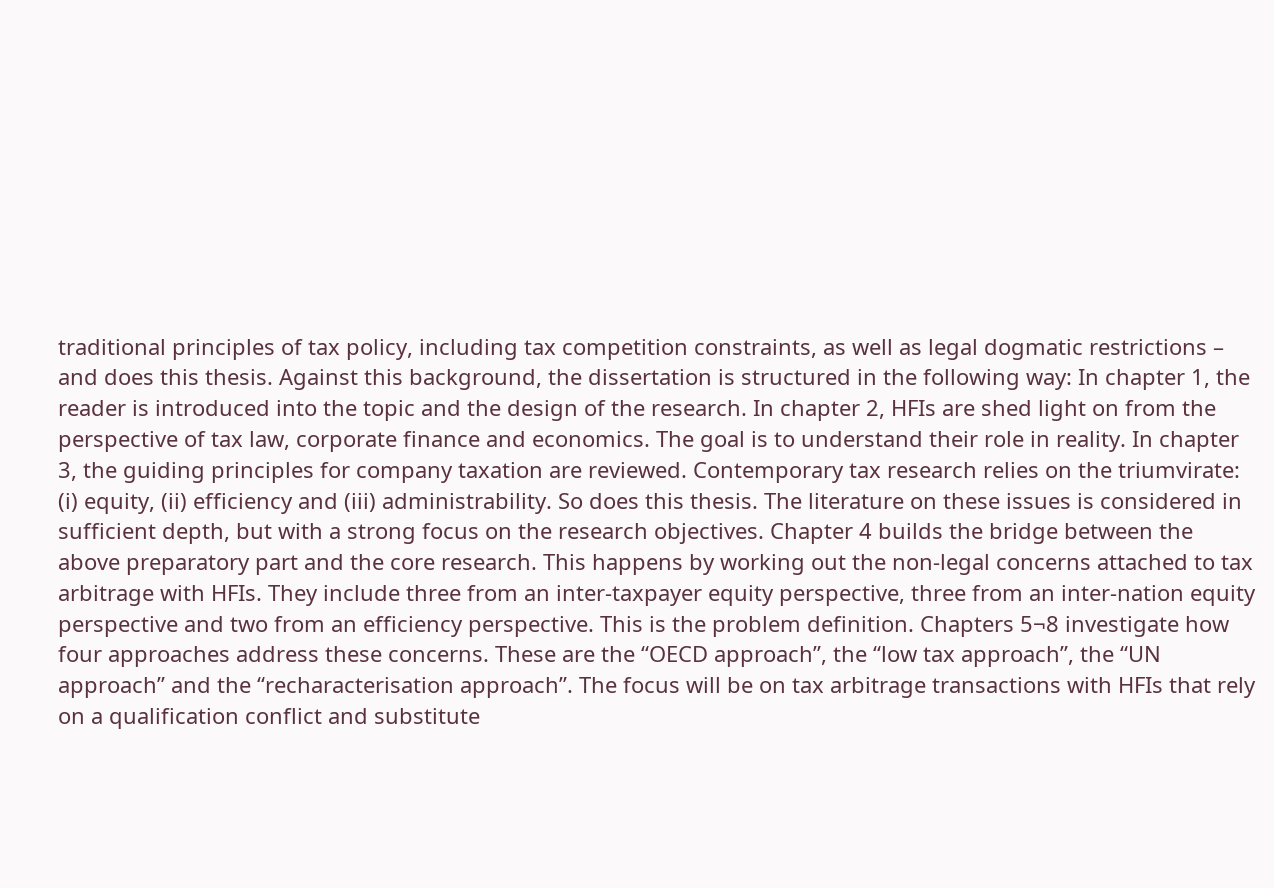traditional principles of tax policy, including tax competition constraints, as well as legal dogmatic restrictions – and does this thesis. Against this background, the dissertation is structured in the following way: In chapter 1, the reader is introduced into the topic and the design of the research. In chapter 2, HFIs are shed light on from the perspective of tax law, corporate finance and economics. The goal is to understand their role in reality. In chapter 3, the guiding principles for company taxation are reviewed. Contemporary tax research relies on the triumvirate: (i) equity, (ii) efficiency and (iii) administrability. So does this thesis. The literature on these issues is considered in sufficient depth, but with a strong focus on the research objectives. Chapter 4 builds the bridge between the above preparatory part and the core research. This happens by working out the non-legal concerns attached to tax arbitrage with HFIs. They include three from an inter-taxpayer equity perspective, three from an inter-nation equity perspective and two from an efficiency perspective. This is the problem definition. Chapters 5¬8 investigate how four approaches address these concerns. These are the “OECD approach”, the “low tax approach”, the “UN approach” and the “recharacterisation approach”. The focus will be on tax arbitrage transactions with HFIs that rely on a qualification conflict and substitute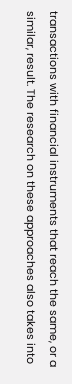transactions with financial instruments that reach the same, or a similar, result. The research on these approaches also takes into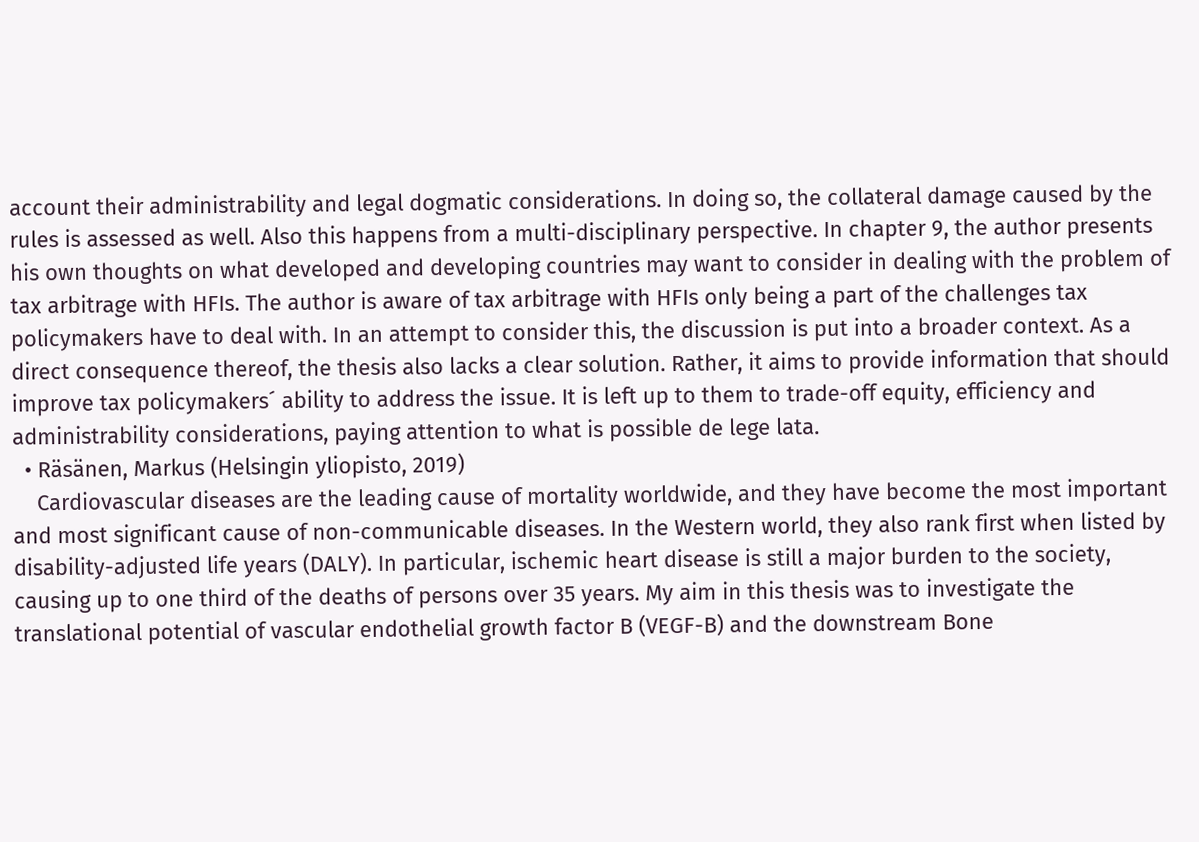account their administrability and legal dogmatic considerations. In doing so, the collateral damage caused by the rules is assessed as well. Also this happens from a multi-disciplinary perspective. In chapter 9, the author presents his own thoughts on what developed and developing countries may want to consider in dealing with the problem of tax arbitrage with HFIs. The author is aware of tax arbitrage with HFIs only being a part of the challenges tax policymakers have to deal with. In an attempt to consider this, the discussion is put into a broader context. As a direct consequence thereof, the thesis also lacks a clear solution. Rather, it aims to provide information that should improve tax policymakers´ ability to address the issue. It is left up to them to trade-off equity, efficiency and administrability considerations, paying attention to what is possible de lege lata.
  • Räsänen, Markus (Helsingin yliopisto, 2019)
    Cardiovascular diseases are the leading cause of mortality worldwide, and they have become the most important and most significant cause of non-communicable diseases. In the Western world, they also rank first when listed by disability-adjusted life years (DALY). In particular, ischemic heart disease is still a major burden to the society, causing up to one third of the deaths of persons over 35 years. My aim in this thesis was to investigate the translational potential of vascular endothelial growth factor B (VEGF-B) and the downstream Bone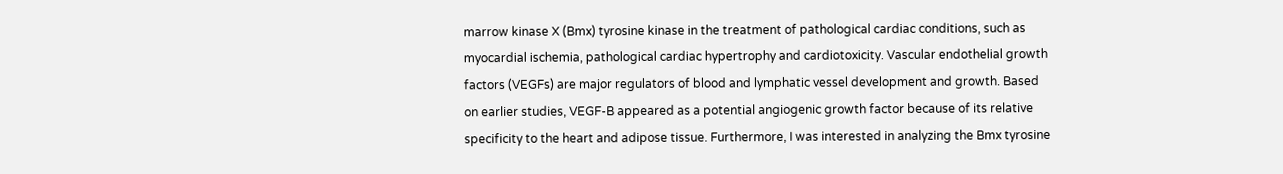marrow kinase X (Bmx) tyrosine kinase in the treatment of pathological cardiac conditions, such as myocardial ischemia, pathological cardiac hypertrophy and cardiotoxicity. Vascular endothelial growth factors (VEGFs) are major regulators of blood and lymphatic vessel development and growth. Based on earlier studies, VEGF-B appeared as a potential angiogenic growth factor because of its relative specificity to the heart and adipose tissue. Furthermore, I was interested in analyzing the Bmx tyrosine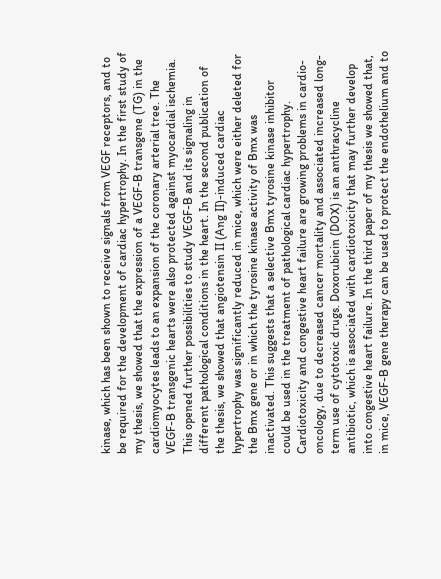kinase, which has been shown to receive signals from VEGF receptors, and to be required for the development of cardiac hypertrophy. In the first study of my thesis, we showed that the expression of a VEGF-B transgene (TG) in the cardiomyocytes leads to an expansion of the coronary arterial tree. The VEGF-B transgenic hearts were also protected against myocardial ischemia. This opened further possibilities to study VEGF-B and its signaling in different pathological conditions in the heart. In the second publication of the thesis, we showed that angiotensin II (Ang II)-induced cardiac hypertrophy was significantly reduced in mice, which were either deleted for the Bmx gene or in which the tyrosine kinase activity of Bmx was inactivated. This suggests that a selective Bmx tyrosine kinase inhibitor could be used in the treatment of pathological cardiac hypertrophy. Cardiotoxicity and congestive heart failure are growing problems in cardio-oncology, due to decreased cancer mortality and associated increased long-term use of cytotoxic drugs. Doxorubicin (DOX) is an anthracycline antibiotic, which is associated with cardiotoxicity that may further develop into congestive heart failure. In the third paper of my thesis we showed that, in mice, VEGF-B gene therapy can be used to protect the endothelium and to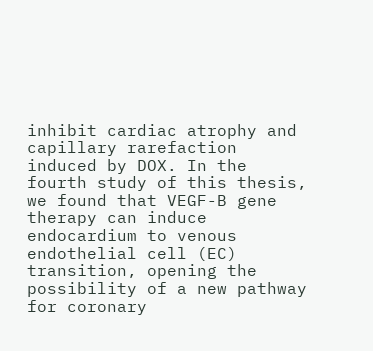inhibit cardiac atrophy and capillary rarefaction induced by DOX. In the fourth study of this thesis, we found that VEGF-B gene therapy can induce endocardium to venous endothelial cell (EC) transition, opening the possibility of a new pathway for coronary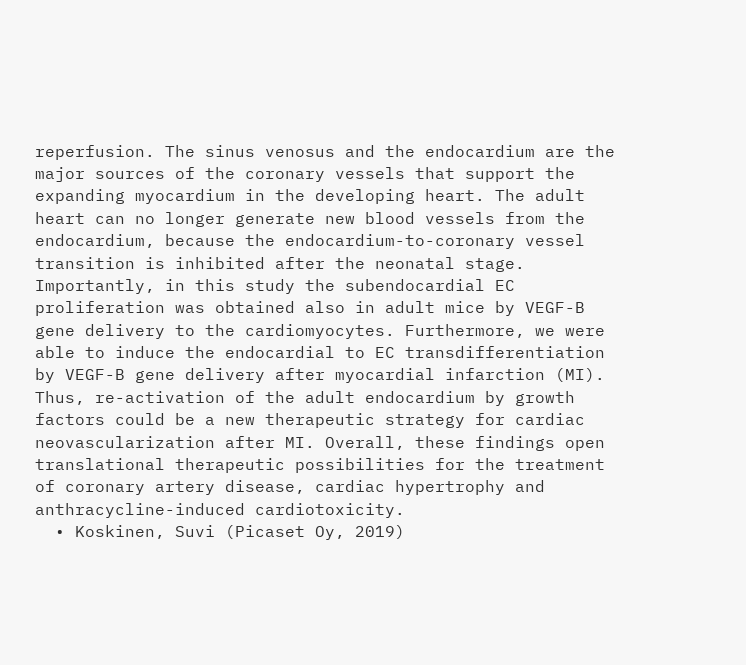reperfusion. The sinus venosus and the endocardium are the major sources of the coronary vessels that support the expanding myocardium in the developing heart. The adult heart can no longer generate new blood vessels from the endocardium, because the endocardium-to-coronary vessel transition is inhibited after the neonatal stage. Importantly, in this study the subendocardial EC proliferation was obtained also in adult mice by VEGF-B gene delivery to the cardiomyocytes. Furthermore, we were able to induce the endocardial to EC transdifferentiation by VEGF-B gene delivery after myocardial infarction (MI). Thus, re-activation of the adult endocardium by growth factors could be a new therapeutic strategy for cardiac neovascularization after MI. Overall, these findings open translational therapeutic possibilities for the treatment of coronary artery disease, cardiac hypertrophy and anthracycline-induced cardiotoxicity.
  • Koskinen, Suvi (Picaset Oy, 2019)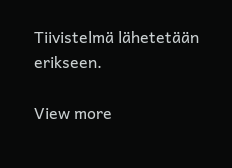Tiivistelmä lähetetään erikseen.

View more